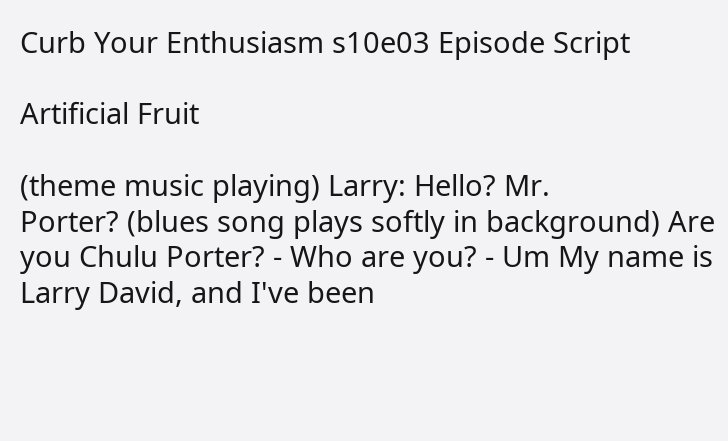Curb Your Enthusiasm s10e03 Episode Script

Artificial Fruit

(theme music playing) Larry: Hello? Mr.
Porter? (blues song plays softly in background) Are you Chulu Porter? - Who are you? - Um My name is Larry David, and I've been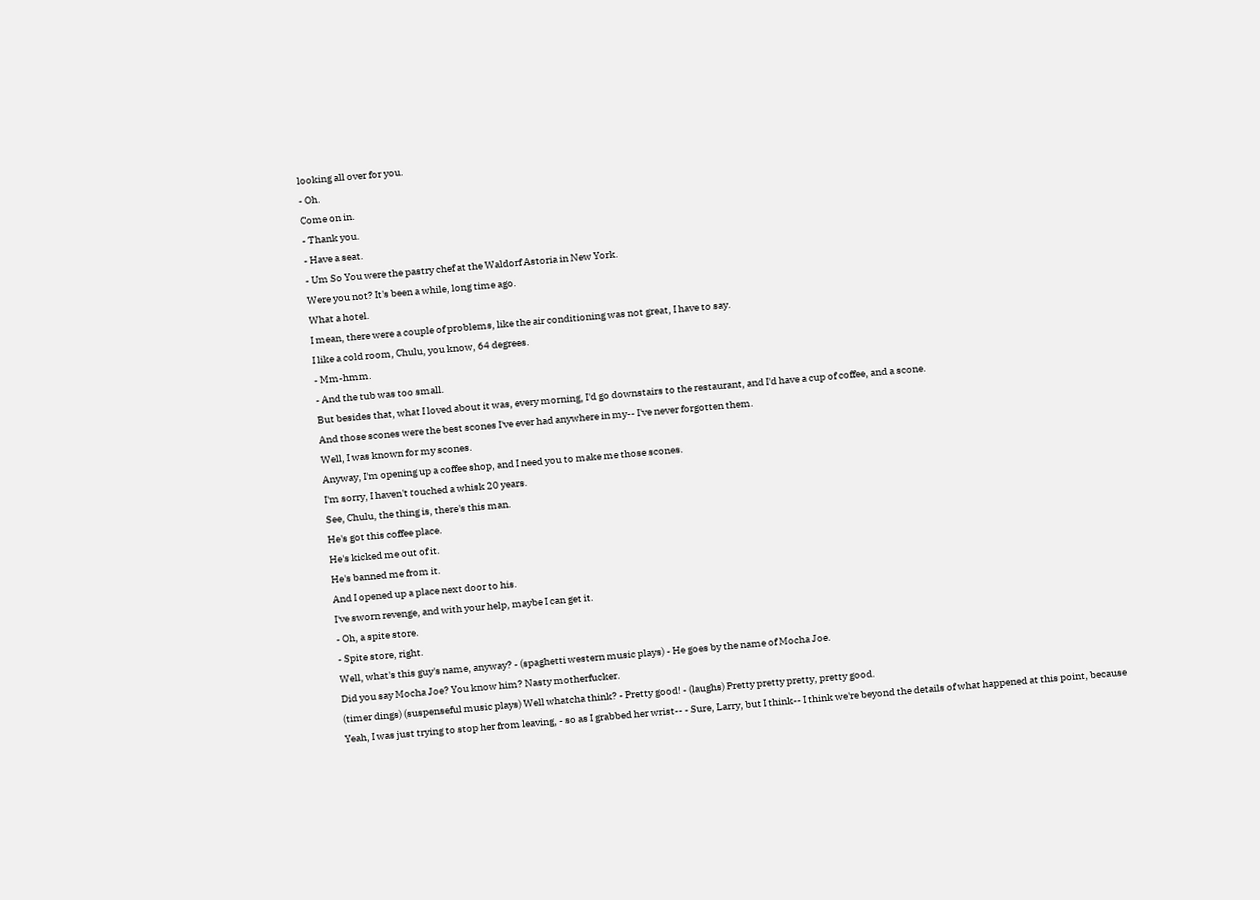looking all over for you.
- Oh.
Come on in.
- Thank you.
- Have a seat.
- Um So You were the pastry chef at the Waldorf Astoria in New York.
Were you not? It's been a while, long time ago.
What a hotel.
I mean, there were a couple of problems, like the air conditioning was not great, I have to say.
I like a cold room, Chulu, you know, 64 degrees.
- Mm-hmm.
- And the tub was too small.
But besides that, what I loved about it was, every morning, I'd go downstairs to the restaurant, and I'd have a cup of coffee, and a scone.
And those scones were the best scones I've ever had anywhere in my-- I've never forgotten them.
Well, I was known for my scones.
Anyway, I'm opening up a coffee shop, and I need you to make me those scones.
I'm sorry, I haven't touched a whisk 20 years.
See, Chulu, the thing is, there's this man.
He's got this coffee place.
He's kicked me out of it.
He's banned me from it.
And I opened up a place next door to his.
I've sworn revenge, and with your help, maybe I can get it.
- Oh, a spite store.
- Spite store, right.
Well, what's this guy's name, anyway? - (spaghetti western music plays) - He goes by the name of Mocha Joe.
Did you say Mocha Joe? You know him? Nasty motherfucker.
(timer dings) (suspenseful music plays) Well whatcha think? - Pretty good! - (laughs) Pretty pretty pretty, pretty good.
Yeah, I was just trying to stop her from leaving, - so as I grabbed her wrist-- - Sure, Larry, but I think-- I think we're beyond the details of what happened at this point, because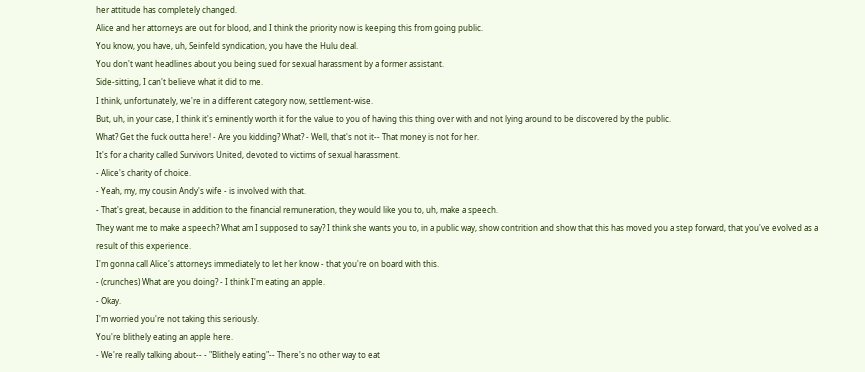her attitude has completely changed.
Alice and her attorneys are out for blood, and I think the priority now is keeping this from going public.
You know, you have, uh, Seinfeld syndication, you have the Hulu deal.
You don't want headlines about you being sued for sexual harassment by a former assistant.
Side-sitting, I can't believe what it did to me.
I think, unfortunately, we're in a different category now, settlement-wise.
But, uh, in your case, I think it's eminently worth it for the value to you of having this thing over with and not lying around to be discovered by the public.
What? Get the fuck outta here! - Are you kidding? What? - Well, that's not it-- That money is not for her.
It's for a charity called Survivors United, devoted to victims of sexual harassment.
- Alice's charity of choice.
- Yeah, my, my cousin Andy's wife - is involved with that.
- That's great, because in addition to the financial remuneration, they would like you to, uh, make a speech.
They want me to make a speech? What am I supposed to say? I think she wants you to, in a public way, show contrition and show that this has moved you a step forward, that you've evolved as a result of this experience.
I'm gonna call Alice's attorneys immediately to let her know - that you're on board with this.
- (crunches) What are you doing? - I think I'm eating an apple.
- Okay.
I'm worried you're not taking this seriously.
You're blithely eating an apple here.
- We're really talking about-- - "Blithely eating"-- There's no other way to eat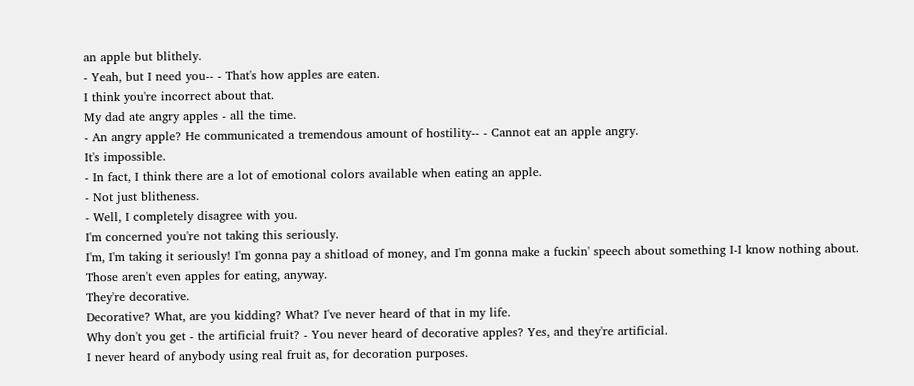an apple but blithely.
- Yeah, but I need you-- - That's how apples are eaten.
I think you're incorrect about that.
My dad ate angry apples - all the time.
- An angry apple? He communicated a tremendous amount of hostility-- - Cannot eat an apple angry.
It's impossible.
- In fact, I think there are a lot of emotional colors available when eating an apple.
- Not just blitheness.
- Well, I completely disagree with you.
I'm concerned you're not taking this seriously.
I'm, I'm taking it seriously! I'm gonna pay a shitload of money, and I'm gonna make a fuckin' speech about something I-I know nothing about.
Those aren't even apples for eating, anyway.
They're decorative.
Decorative? What, are you kidding? What? I've never heard of that in my life.
Why don't you get - the artificial fruit? - You never heard of decorative apples? Yes, and they're artificial.
I never heard of anybody using real fruit as, for decoration purposes.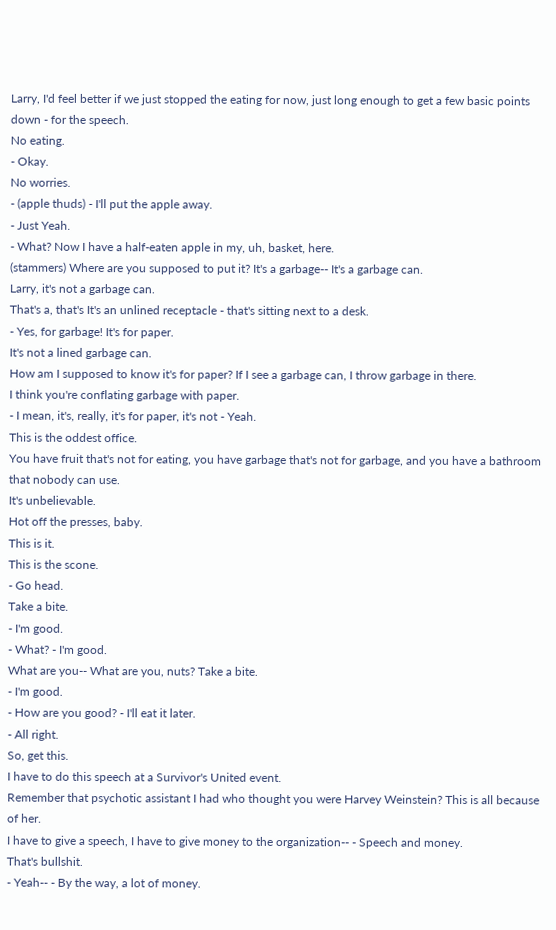Larry, I'd feel better if we just stopped the eating for now, just long enough to get a few basic points down - for the speech.
No eating.
- Okay.
No worries.
- (apple thuds) - I'll put the apple away.
- Just Yeah.
- What? Now I have a half-eaten apple in my, uh, basket, here.
(stammers) Where are you supposed to put it? It's a garbage-- It's a garbage can.
Larry, it's not a garbage can.
That's a, that's It's an unlined receptacle - that's sitting next to a desk.
- Yes, for garbage! It's for paper.
It's not a lined garbage can.
How am I supposed to know it's for paper? If I see a garbage can, I throw garbage in there.
I think you're conflating garbage with paper.
- I mean, it's, really, it's for paper, it's not - Yeah.
This is the oddest office.
You have fruit that's not for eating, you have garbage that's not for garbage, and you have a bathroom that nobody can use.
It's unbelievable.
Hot off the presses, baby.
This is it.
This is the scone.
- Go head.
Take a bite.
- I'm good.
- What? - I'm good.
What are you-- What are you, nuts? Take a bite.
- I'm good.
- How are you good? - I'll eat it later.
- All right.
So, get this.
I have to do this speech at a Survivor's United event.
Remember that psychotic assistant I had who thought you were Harvey Weinstein? This is all because of her.
I have to give a speech, I have to give money to the organization-- - Speech and money.
That's bullshit.
- Yeah-- - By the way, a lot of money.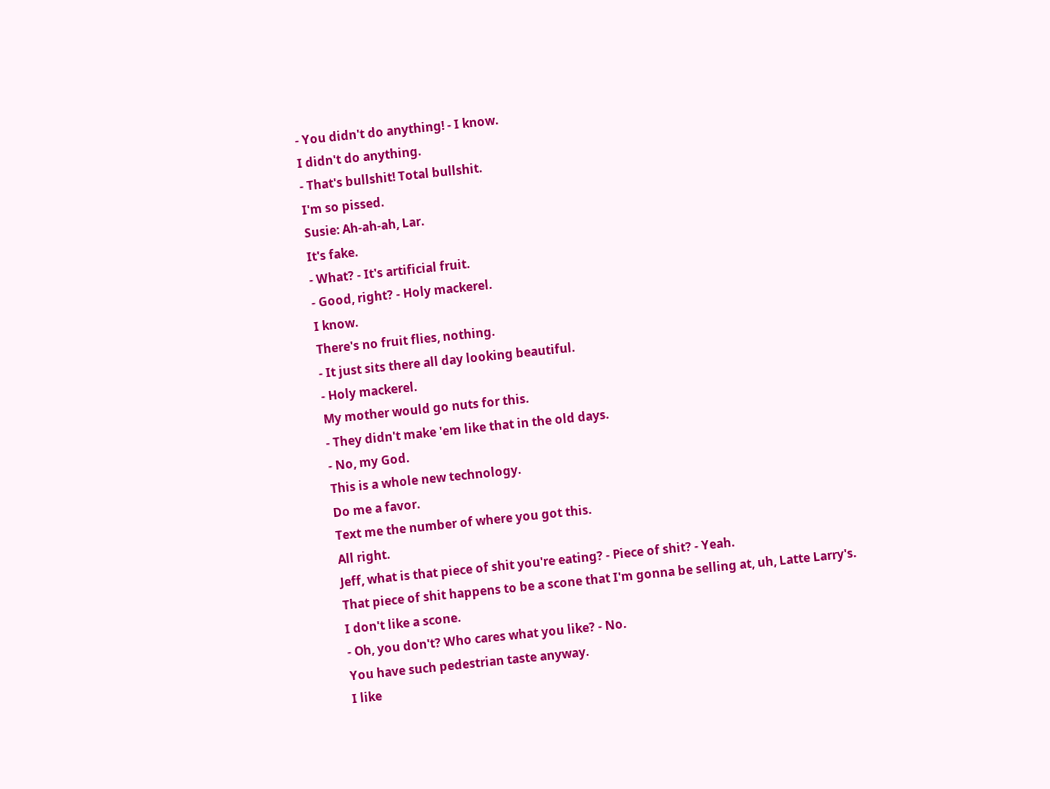- You didn't do anything! - I know.
I didn't do anything.
- That's bullshit! Total bullshit.
I'm so pissed.
Susie: Ah-ah-ah, Lar.
It's fake.
- What? - It's artificial fruit.
- Good, right? - Holy mackerel.
I know.
There's no fruit flies, nothing.
- It just sits there all day looking beautiful.
- Holy mackerel.
My mother would go nuts for this.
- They didn't make 'em like that in the old days.
- No, my God.
This is a whole new technology.
Do me a favor.
Text me the number of where you got this.
All right.
Jeff, what is that piece of shit you're eating? - Piece of shit? - Yeah.
That piece of shit happens to be a scone that I'm gonna be selling at, uh, Latte Larry's.
I don't like a scone.
- Oh, you don't? Who cares what you like? - No.
You have such pedestrian taste anyway.
I like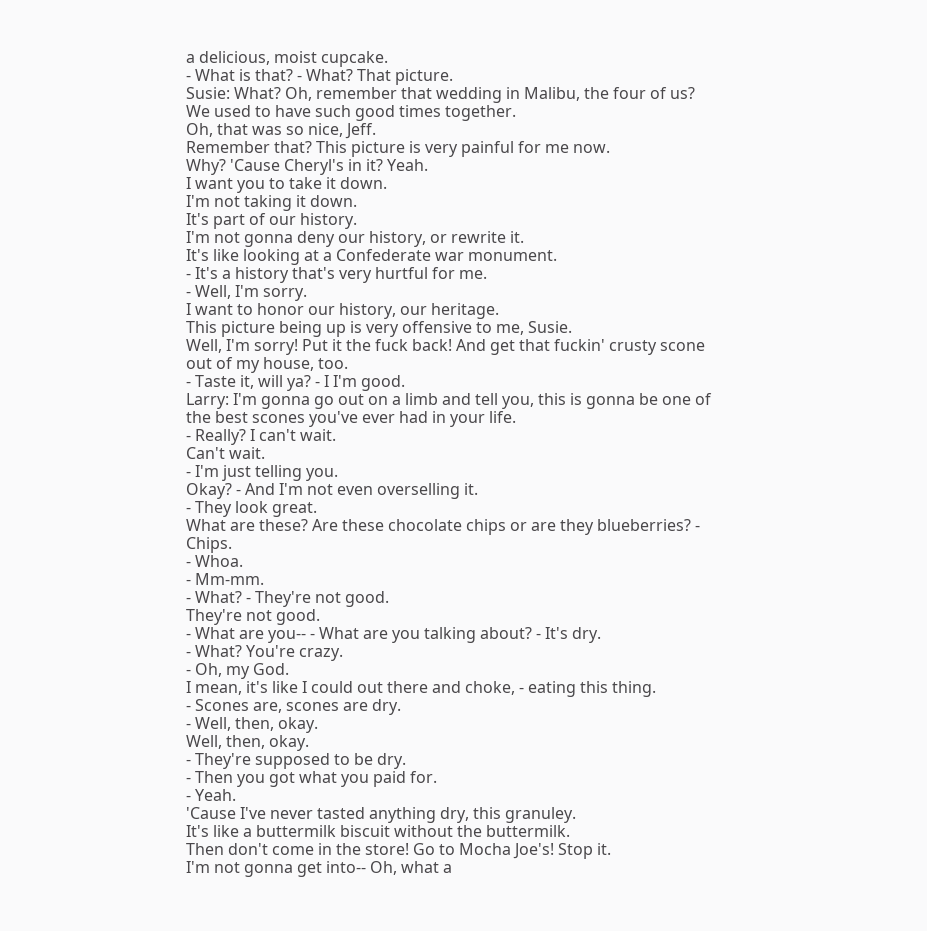a delicious, moist cupcake.
- What is that? - What? That picture.
Susie: What? Oh, remember that wedding in Malibu, the four of us? We used to have such good times together.
Oh, that was so nice, Jeff.
Remember that? This picture is very painful for me now.
Why? 'Cause Cheryl's in it? Yeah.
I want you to take it down.
I'm not taking it down.
It's part of our history.
I'm not gonna deny our history, or rewrite it.
It's like looking at a Confederate war monument.
- It's a history that's very hurtful for me.
- Well, I'm sorry.
I want to honor our history, our heritage.
This picture being up is very offensive to me, Susie.
Well, I'm sorry! Put it the fuck back! And get that fuckin' crusty scone out of my house, too.
- Taste it, will ya? - I I'm good.
Larry: I'm gonna go out on a limb and tell you, this is gonna be one of the best scones you've ever had in your life.
- Really? I can't wait.
Can't wait.
- I'm just telling you.
Okay? - And I'm not even overselling it.
- They look great.
What are these? Are these chocolate chips or are they blueberries? - Chips.
- Whoa.
- Mm-mm.
- What? - They're not good.
They're not good.
- What are you-- - What are you talking about? - It's dry.
- What? You're crazy.
- Oh, my God.
I mean, it's like I could out there and choke, - eating this thing.
- Scones are, scones are dry.
- Well, then, okay.
Well, then, okay.
- They're supposed to be dry.
- Then you got what you paid for.
- Yeah.
'Cause I've never tasted anything dry, this granuley.
It's like a buttermilk biscuit without the buttermilk.
Then don't come in the store! Go to Mocha Joe's! Stop it.
I'm not gonna get into-- Oh, what a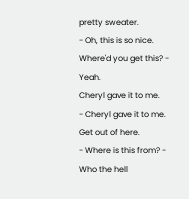pretty sweater.
- Oh, this is so nice.
Where'd you get this? - Yeah.
Cheryl gave it to me.
- Cheryl gave it to me.
Get out of here.
- Where is this from? - Who the hell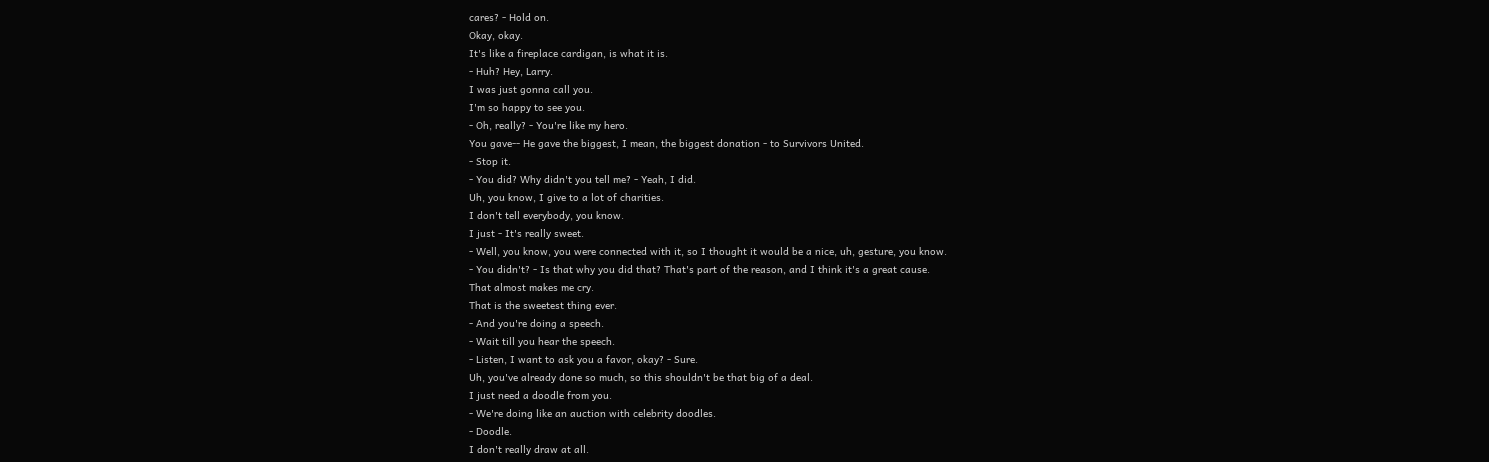cares? - Hold on.
Okay, okay.
It's like a fireplace cardigan, is what it is.
- Huh? Hey, Larry.
I was just gonna call you.
I'm so happy to see you.
- Oh, really? - You're like my hero.
You gave-- He gave the biggest, I mean, the biggest donation - to Survivors United.
- Stop it.
- You did? Why didn't you tell me? - Yeah, I did.
Uh, you know, I give to a lot of charities.
I don't tell everybody, you know.
I just - It's really sweet.
- Well, you know, you were connected with it, so I thought it would be a nice, uh, gesture, you know.
- You didn't? - Is that why you did that? That's part of the reason, and I think it's a great cause.
That almost makes me cry.
That is the sweetest thing ever.
- And you're doing a speech.
- Wait till you hear the speech.
- Listen, I want to ask you a favor, okay? - Sure.
Uh, you've already done so much, so this shouldn't be that big of a deal.
I just need a doodle from you.
- We're doing like an auction with celebrity doodles.
- Doodle.
I don't really draw at all.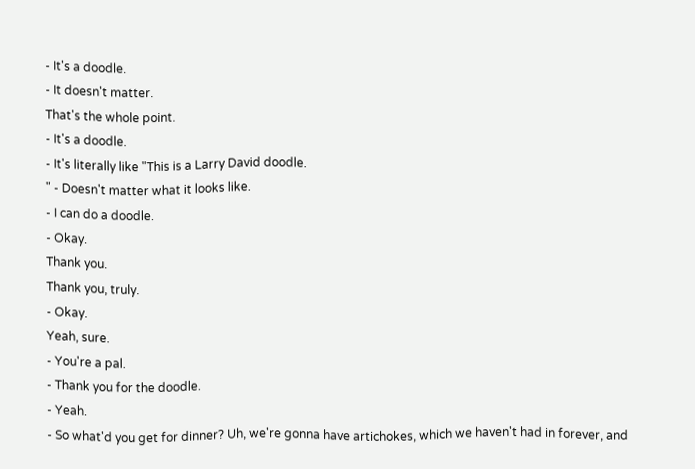- It's a doodle.
- It doesn't matter.
That's the whole point.
- It's a doodle.
- It's literally like "This is a Larry David doodle.
" - Doesn't matter what it looks like.
- I can do a doodle.
- Okay.
Thank you.
Thank you, truly.
- Okay.
Yeah, sure.
- You're a pal.
- Thank you for the doodle.
- Yeah.
- So what'd you get for dinner? Uh, we're gonna have artichokes, which we haven't had in forever, and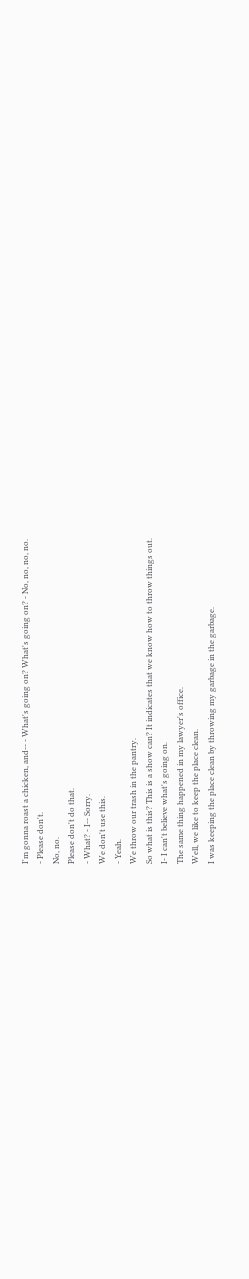I'm gonna roast a chicken, and-- - What's going on? What's going on? - No, no, no, no.
- Please don't.
No, no.
Please don't do that.
- What? - I-- Sorry.
We don't use this.
- Yeah.
We throw our trash in the pantry.
So what is this? This is a show can? It indicates that we know how to throw things out.
I- I can't believe what's going on.
The same thing happened in my lawyer's office.
Well, we like to keep the place clean.
I was keeping the place clean by throwing my garbage in the garbage.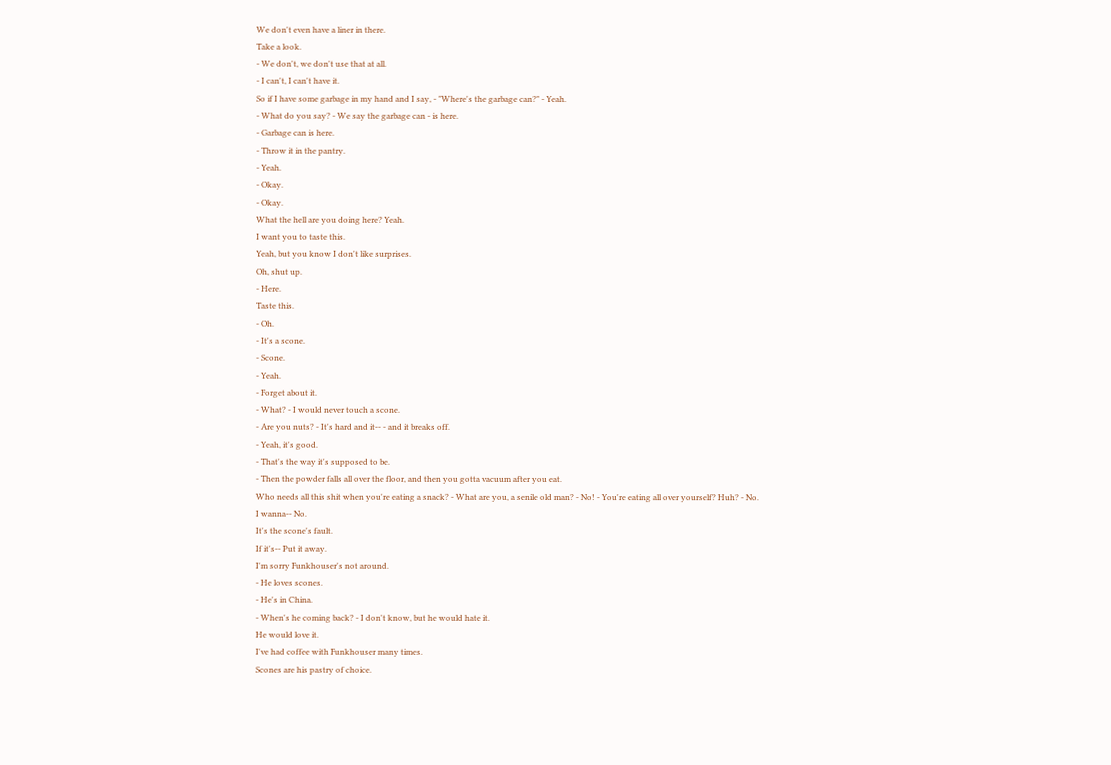We don't even have a liner in there.
Take a look.
- We don't, we don't use that at all.
- I can't, I can't have it.
So if I have some garbage in my hand and I say, - "Where's the garbage can?" - Yeah.
- What do you say? - We say the garbage can - is here.
- Garbage can is here.
- Throw it in the pantry.
- Yeah.
- Okay.
- Okay.
What the hell are you doing here? Yeah.
I want you to taste this.
Yeah, but you know I don't like surprises.
Oh, shut up.
- Here.
Taste this.
- Oh.
- It's a scone.
- Scone.
- Yeah.
- Forget about it.
- What? - I would never touch a scone.
- Are you nuts? - It's hard and it-- - and it breaks off.
- Yeah, it's good.
- That's the way it's supposed to be.
- Then the powder falls all over the floor, and then you gotta vacuum after you eat.
Who needs all this shit when you're eating a snack? - What are you, a senile old man? - No! - You're eating all over yourself? Huh? - No.
I wanna-- No.
It's the scone's fault.
If it's-- Put it away.
I'm sorry Funkhouser's not around.
- He loves scones.
- He's in China.
- When's he coming back? - I don't know, but he would hate it.
He would love it.
I've had coffee with Funkhouser many times.
Scones are his pastry of choice.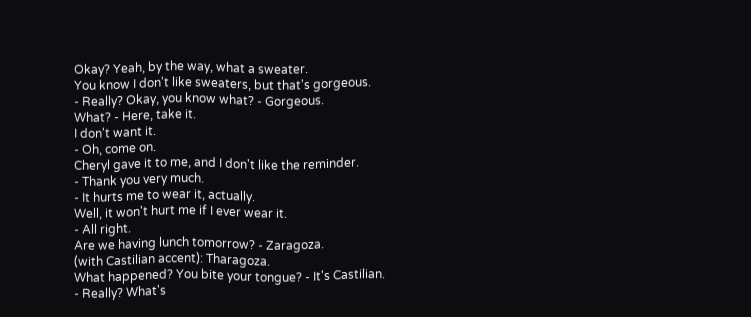Okay? Yeah, by the way, what a sweater.
You know I don't like sweaters, but that's gorgeous.
- Really? Okay, you know what? - Gorgeous.
What? - Here, take it.
I don't want it.
- Oh, come on.
Cheryl gave it to me, and I don't like the reminder.
- Thank you very much.
- It hurts me to wear it, actually.
Well, it won't hurt me if I ever wear it.
- All right.
Are we having lunch tomorrow? - Zaragoza.
(with Castilian accent): Tharagoza.
What happened? You bite your tongue? - It's Castilian.
- Really? What's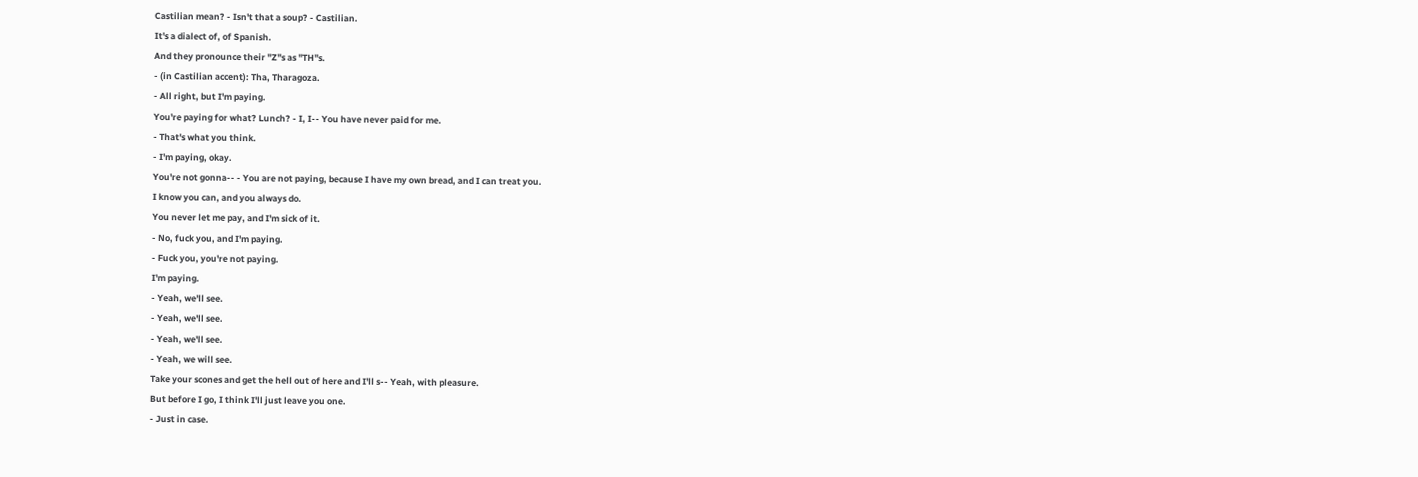Castilian mean? - Isn't that a soup? - Castilian.
It's a dialect of, of Spanish.
And they pronounce their "Z"s as "TH"s.
- (in Castilian accent): Tha, Tharagoza.
- All right, but I'm paying.
You're paying for what? Lunch? - I, I-- You have never paid for me.
- That's what you think.
- I'm paying, okay.
You're not gonna-- - You are not paying, because I have my own bread, and I can treat you.
I know you can, and you always do.
You never let me pay, and I'm sick of it.
- No, fuck you, and I'm paying.
- Fuck you, you're not paying.
I'm paying.
- Yeah, we'll see.
- Yeah, we'll see.
- Yeah, we'll see.
- Yeah, we will see.
Take your scones and get the hell out of here and I'll s-- Yeah, with pleasure.
But before I go, I think I'll just leave you one.
- Just in case.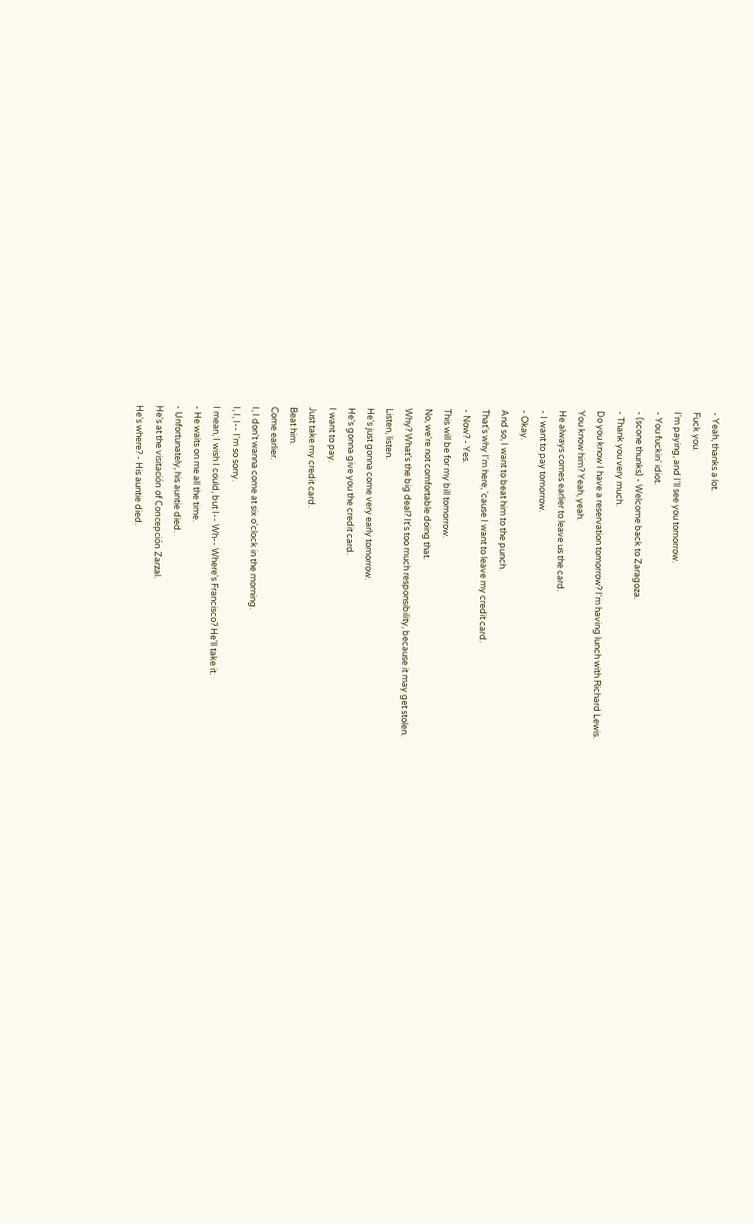- Yeah, thanks a lot.
Fuck you.
I'm paying, and I'll see you tomorrow.
- You fuckin' idiot.
- (scone thunks) - Welcome back to Zaragoza.
- Thank you very much.
Do you know I have a reservation tomorrow? I'm having lunch with Richard Lewis.
You know him? Yeah, yeah.
He always comes earlier to leave us the card.
- I want to pay tomorrow.
- Okay.
And so, I want to beat him to the punch.
That's why I'm here, 'cause I want to leave my credit card.
- Now? - Yes.
This will be for my bill tomorrow.
No, we're not comfortable doing that.
Why? What's the big deal? It's too much responsibility, because it may get stolen.
Listen, listen.
He's just gonna come very early tomorrow.
He's gonna give you the credit card.
I want to pay.
Just take my credit card.
Beat him.
Come earlier.
I, I don't wanna come at six o'clock in the morning.
I, I, I-- I'm so sorry.
I mean, I wish I could, but I-- Wh-- Where's Francisco? He'll take it.
- He waits on me all the time.
- Unfortunately, his auntie died.
He's at the visitación of Concepción Zarzal.
He's where? - His auntie died.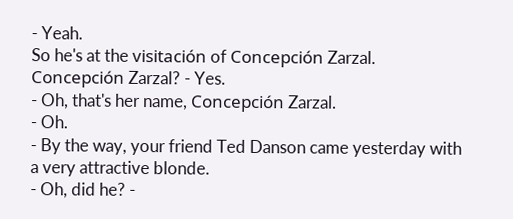- Yeah.
So he's at the visitación of Concepción Zarzal.
Concepción Zarzal? - Yes.
- Oh, that's her name, Concepción Zarzal.
- Oh.
- By the way, your friend Ted Danson came yesterday with a very attractive blonde.
- Oh, did he? -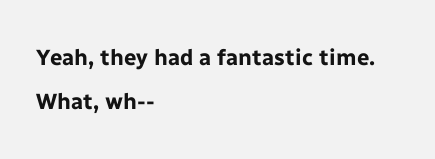Yeah, they had a fantastic time.
What, wh--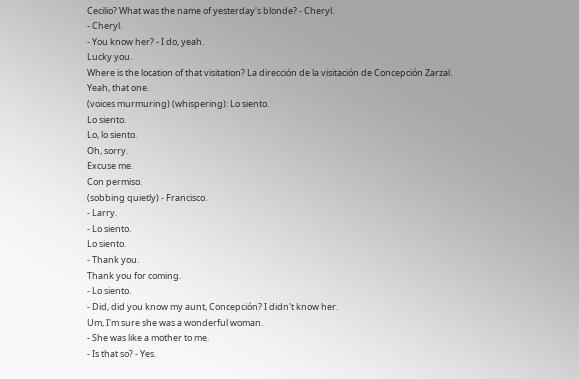Cecilio? What was the name of yesterday's blonde? - Cheryl.
- Cheryl.
- You know her? - I do, yeah.
Lucky you.
Where is the location of that visitation? La dirección de la visitación de Concepción Zarzal.
Yeah, that one.
(voices murmuring) (whispering): Lo siento.
Lo siento.
Lo, lo siento.
Oh, sorry.
Excuse me.
Con permiso.
(sobbing quietly) - Francisco.
- Larry.
- Lo siento.
Lo siento.
- Thank you.
Thank you for coming.
- Lo siento.
- Did, did you know my aunt, Concepción? I didn't know her.
Um, I'm sure she was a wonderful woman.
- She was like a mother to me.
- Is that so? - Yes.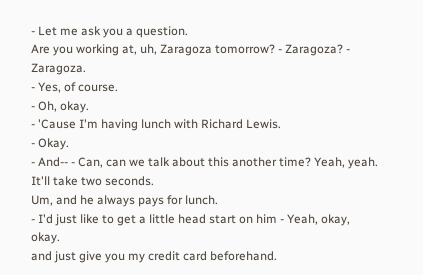- Let me ask you a question.
Are you working at, uh, Zaragoza tomorrow? - Zaragoza? - Zaragoza.
- Yes, of course.
- Oh, okay.
- 'Cause I'm having lunch with Richard Lewis.
- Okay.
- And-- - Can, can we talk about this another time? Yeah, yeah.
It'll take two seconds.
Um, and he always pays for lunch.
- I'd just like to get a little head start on him - Yeah, okay, okay.
and just give you my credit card beforehand.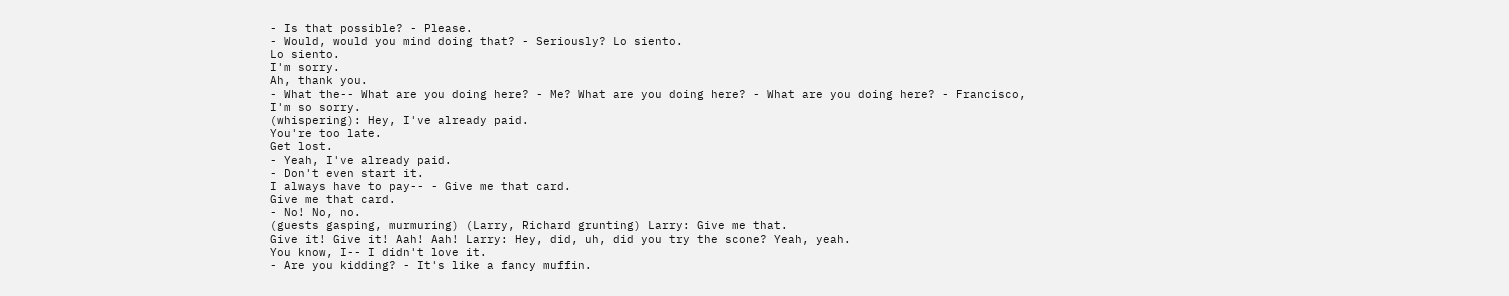- Is that possible? - Please.
- Would, would you mind doing that? - Seriously? Lo siento.
Lo siento.
I'm sorry.
Ah, thank you.
- What the-- What are you doing here? - Me? What are you doing here? - What are you doing here? - Francisco, I'm so sorry.
(whispering): Hey, I've already paid.
You're too late.
Get lost.
- Yeah, I've already paid.
- Don't even start it.
I always have to pay-- - Give me that card.
Give me that card.
- No! No, no.
(guests gasping, murmuring) (Larry, Richard grunting) Larry: Give me that.
Give it! Give it! Aah! Aah! Larry: Hey, did, uh, did you try the scone? Yeah, yeah.
You know, I-- I didn't love it.
- Are you kidding? - It's like a fancy muffin.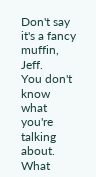Don't say it's a fancy muffin, Jeff.
You don't know what you're talking about.
What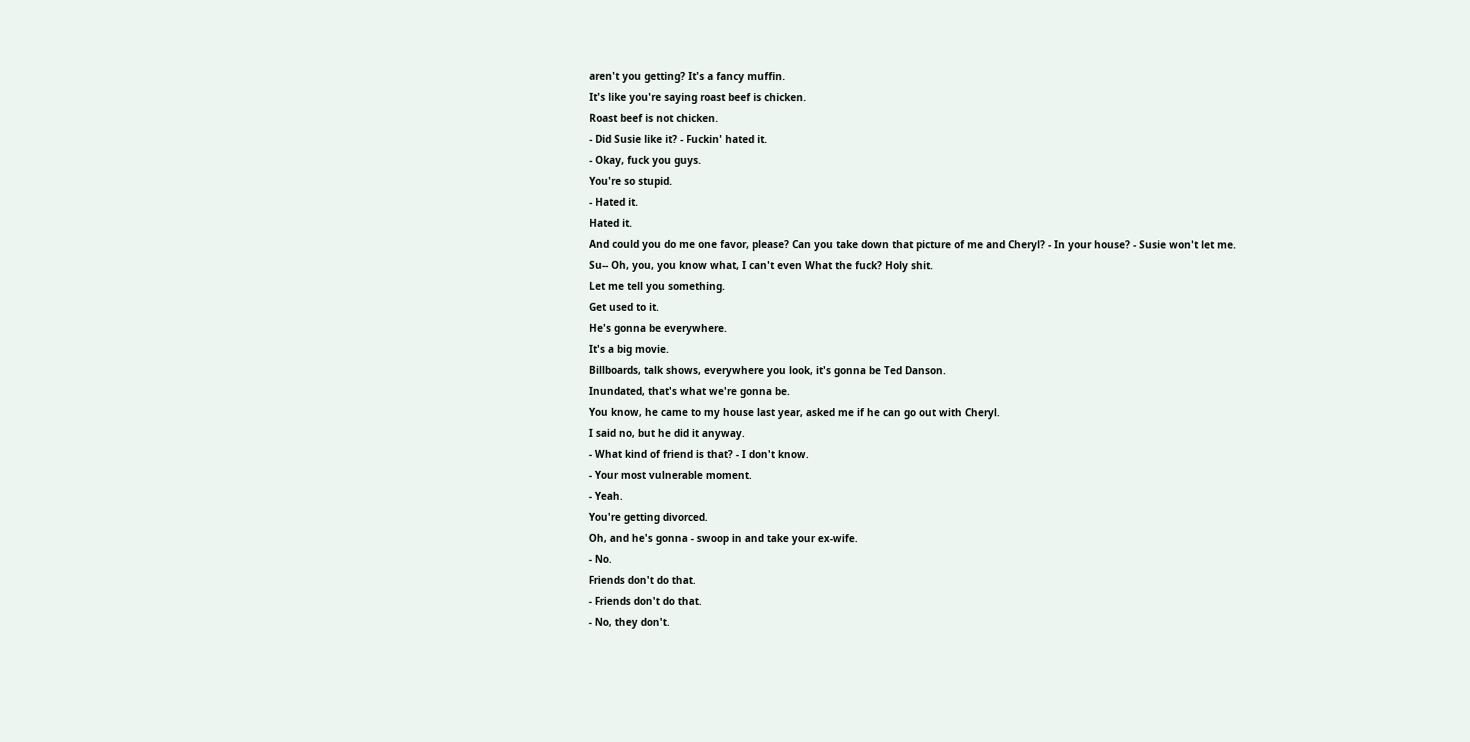aren't you getting? It's a fancy muffin.
It's like you're saying roast beef is chicken.
Roast beef is not chicken.
- Did Susie like it? - Fuckin' hated it.
- Okay, fuck you guys.
You're so stupid.
- Hated it.
Hated it.
And could you do me one favor, please? Can you take down that picture of me and Cheryl? - In your house? - Susie won't let me.
Su-- Oh, you, you know what, I can't even What the fuck? Holy shit.
Let me tell you something.
Get used to it.
He's gonna be everywhere.
It's a big movie.
Billboards, talk shows, everywhere you look, it's gonna be Ted Danson.
Inundated, that's what we're gonna be.
You know, he came to my house last year, asked me if he can go out with Cheryl.
I said no, but he did it anyway.
- What kind of friend is that? - I don't know.
- Your most vulnerable moment.
- Yeah.
You're getting divorced.
Oh, and he's gonna - swoop in and take your ex-wife.
- No.
Friends don't do that.
- Friends don't do that.
- No, they don't.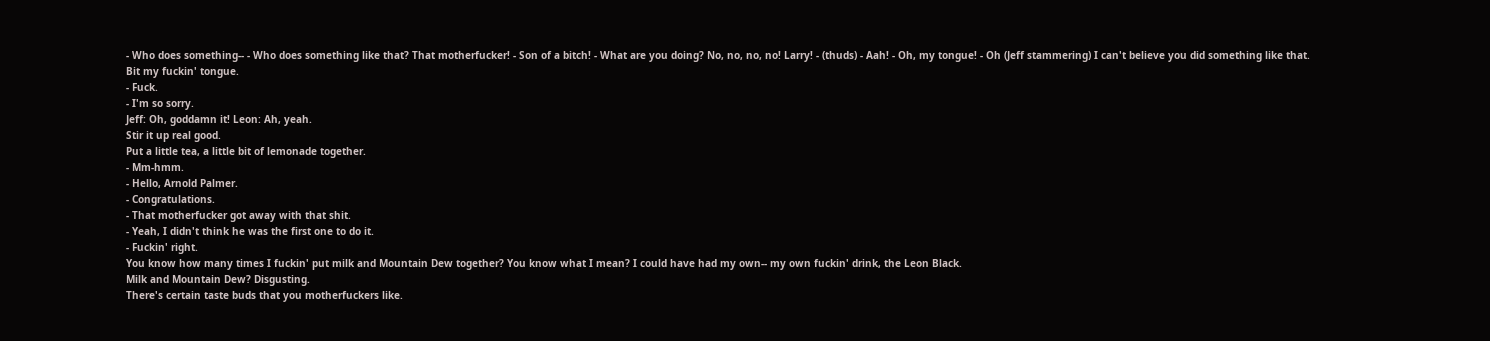- Who does something-- - Who does something like that? That motherfucker! - Son of a bitch! - What are you doing? No, no, no, no! Larry! - (thuds) - Aah! - Oh, my tongue! - Oh (Jeff stammering) I can't believe you did something like that.
Bit my fuckin' tongue.
- Fuck.
- I'm so sorry.
Jeff: Oh, goddamn it! Leon: Ah, yeah.
Stir it up real good.
Put a little tea, a little bit of lemonade together.
- Mm-hmm.
- Hello, Arnold Palmer.
- Congratulations.
- That motherfucker got away with that shit.
- Yeah, I didn't think he was the first one to do it.
- Fuckin' right.
You know how many times I fuckin' put milk and Mountain Dew together? You know what I mean? I could have had my own-- my own fuckin' drink, the Leon Black.
Milk and Mountain Dew? Disgusting.
There's certain taste buds that you motherfuckers like.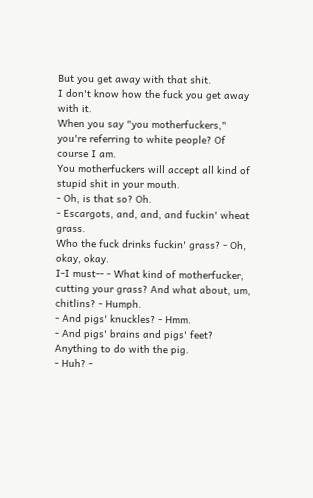But you get away with that shit.
I don't know how the fuck you get away with it.
When you say "you motherfuckers," you're referring to white people? Of course I am.
You motherfuckers will accept all kind of stupid shit in your mouth.
- Oh, is that so? Oh.
- Escargots, and, and, and fuckin' wheat grass.
Who the fuck drinks fuckin' grass? - Oh, okay, okay.
I-I must-- - What kind of motherfucker, cutting your grass? And what about, um, chitlins? - Humph.
- And pigs' knuckles? - Hmm.
- And pigs' brains and pigs' feet? Anything to do with the pig.
- Huh? -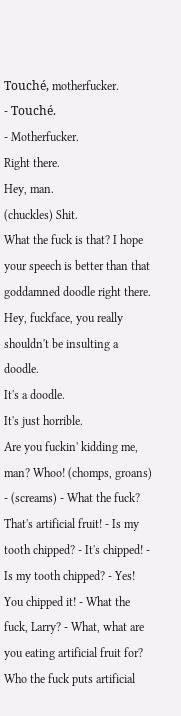Touché, motherfucker.
- Touché.
- Motherfucker.
Right there.
Hey, man.
(chuckles) Shit.
What the fuck is that? I hope your speech is better than that goddamned doodle right there.
Hey, fuckface, you really shouldn't be insulting a doodle.
It's a doodle.
It's just horrible.
Are you fuckin' kidding me, man? Whoo! (chomps, groans) - (screams) - What the fuck? That's artificial fruit! - Is my tooth chipped? - It's chipped! - Is my tooth chipped? - Yes! You chipped it! - What the fuck, Larry? - What, what are you eating artificial fruit for? Who the fuck puts artificial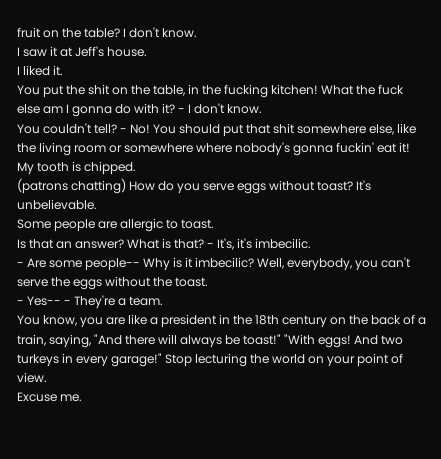fruit on the table? I don't know.
I saw it at Jeff's house.
I liked it.
You put the shit on the table, in the fucking kitchen! What the fuck else am I gonna do with it? - I don't know.
You couldn't tell? - No! You should put that shit somewhere else, like the living room or somewhere where nobody's gonna fuckin' eat it! My tooth is chipped.
(patrons chatting) How do you serve eggs without toast? It's unbelievable.
Some people are allergic to toast.
Is that an answer? What is that? - It's, it's imbecilic.
- Are some people-- Why is it imbecilic? Well, everybody, you can't serve the eggs without the toast.
- Yes-- - They're a team.
You know, you are like a president in the 18th century on the back of a train, saying, "And there will always be toast!" "With eggs! And two turkeys in every garage!" Stop lecturing the world on your point of view.
Excuse me.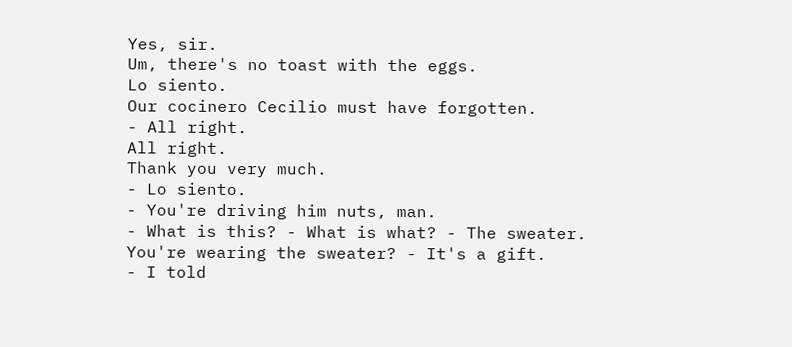Yes, sir.
Um, there's no toast with the eggs.
Lo siento.
Our cocinero Cecilio must have forgotten.
- All right.
All right.
Thank you very much.
- Lo siento.
- You're driving him nuts, man.
- What is this? - What is what? - The sweater.
You're wearing the sweater? - It's a gift.
- I told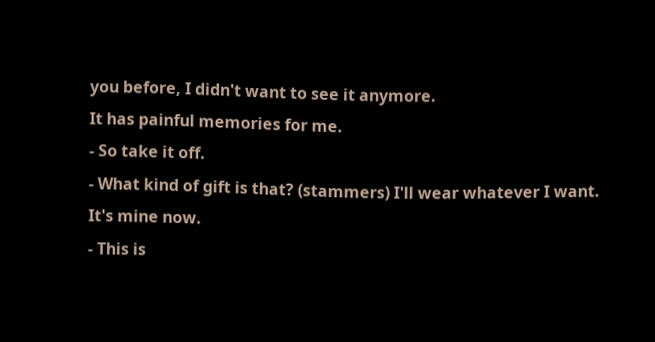you before, I didn't want to see it anymore.
It has painful memories for me.
- So take it off.
- What kind of gift is that? (stammers) I'll wear whatever I want.
It's mine now.
- This is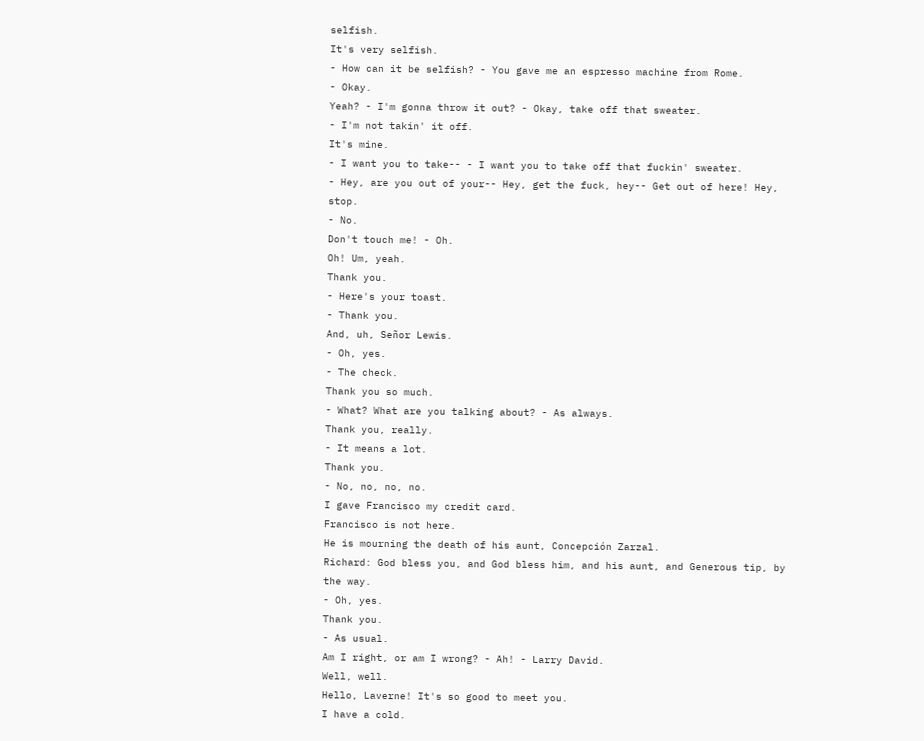selfish.
It's very selfish.
- How can it be selfish? - You gave me an espresso machine from Rome.
- Okay.
Yeah? - I'm gonna throw it out? - Okay, take off that sweater.
- I'm not takin' it off.
It's mine.
- I want you to take-- - I want you to take off that fuckin' sweater.
- Hey, are you out of your-- Hey, get the fuck, hey-- Get out of here! Hey, stop.
- No.
Don't touch me! - Oh.
Oh! Um, yeah.
Thank you.
- Here's your toast.
- Thank you.
And, uh, Señor Lewis.
- Oh, yes.
- The check.
Thank you so much.
- What? What are you talking about? - As always.
Thank you, really.
- It means a lot.
Thank you.
- No, no, no, no.
I gave Francisco my credit card.
Francisco is not here.
He is mourning the death of his aunt, Concepción Zarzal.
Richard: God bless you, and God bless him, and his aunt, and Generous tip, by the way.
- Oh, yes.
Thank you.
- As usual.
Am I right, or am I wrong? - Ah! - Larry David.
Well, well.
Hello, Laverne! It's so good to meet you.
I have a cold.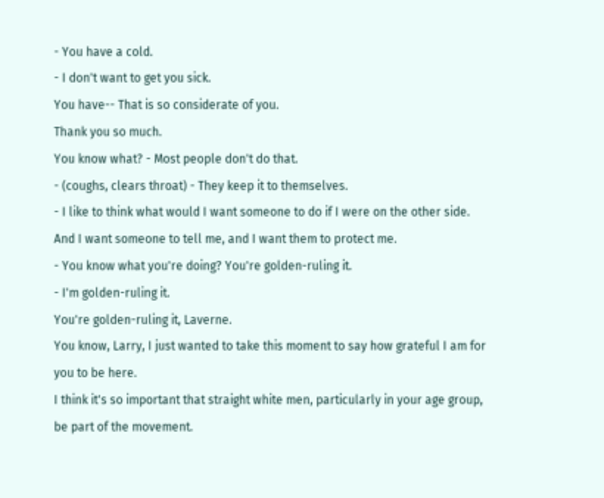- You have a cold.
- I don't want to get you sick.
You have-- That is so considerate of you.
Thank you so much.
You know what? - Most people don't do that.
- (coughs, clears throat) - They keep it to themselves.
- I like to think what would I want someone to do if I were on the other side.
And I want someone to tell me, and I want them to protect me.
- You know what you're doing? You're golden-ruling it.
- I'm golden-ruling it.
You're golden-ruling it, Laverne.
You know, Larry, I just wanted to take this moment to say how grateful I am for you to be here.
I think it's so important that straight white men, particularly in your age group, be part of the movement.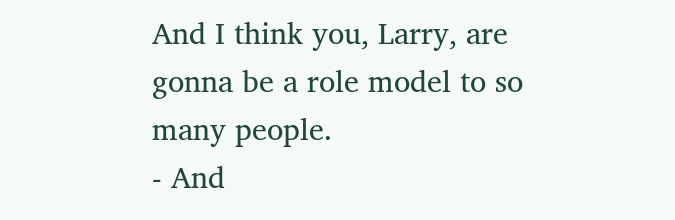And I think you, Larry, are gonna be a role model to so many people.
- And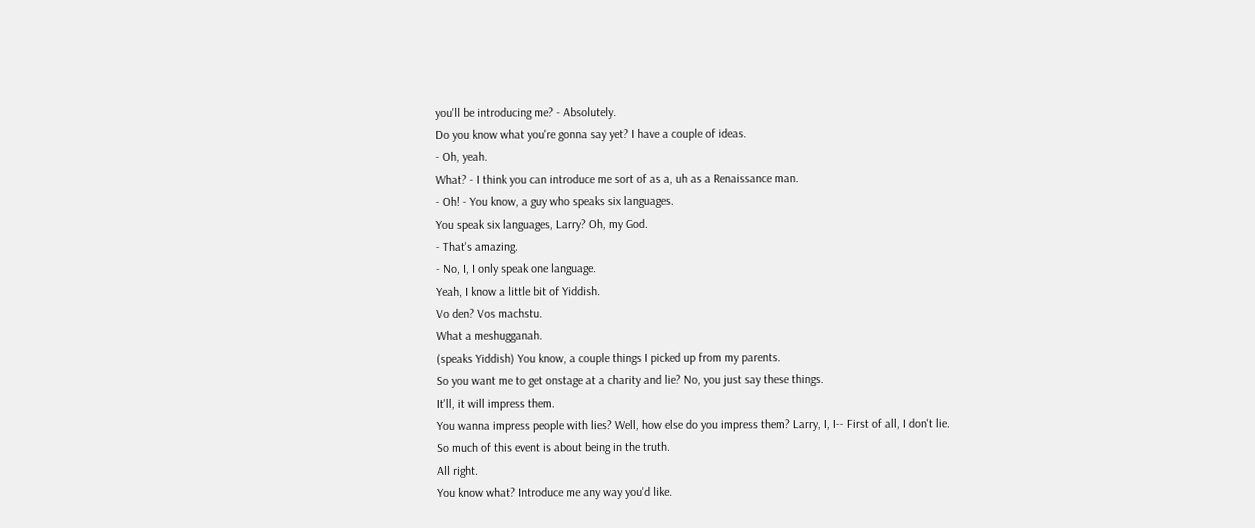you'll be introducing me? - Absolutely.
Do you know what you're gonna say yet? I have a couple of ideas.
- Oh, yeah.
What? - I think you can introduce me sort of as a, uh as a Renaissance man.
- Oh! - You know, a guy who speaks six languages.
You speak six languages, Larry? Oh, my God.
- That's amazing.
- No, I, I only speak one language.
Yeah, I know a little bit of Yiddish.
Vo den? Vos machstu.
What a meshugganah.
(speaks Yiddish) You know, a couple things I picked up from my parents.
So you want me to get onstage at a charity and lie? No, you just say these things.
It'll, it will impress them.
You wanna impress people with lies? Well, how else do you impress them? Larry, I, I-- First of all, I don't lie.
So much of this event is about being in the truth.
All right.
You know what? Introduce me any way you'd like.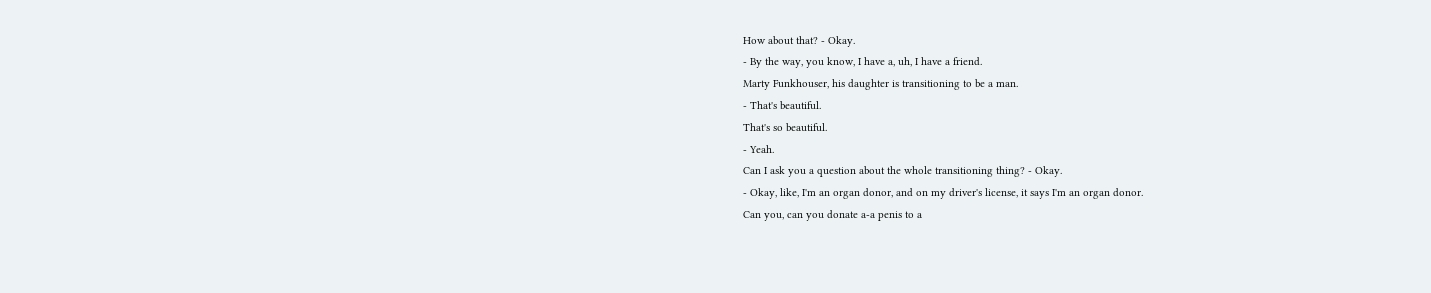How about that? - Okay.
- By the way, you know, I have a, uh, I have a friend.
Marty Funkhouser, his daughter is transitioning to be a man.
- That's beautiful.
That's so beautiful.
- Yeah.
Can I ask you a question about the whole transitioning thing? - Okay.
- Okay, like, I'm an organ donor, and on my driver's license, it says I'm an organ donor.
Can you, can you donate a-a penis to a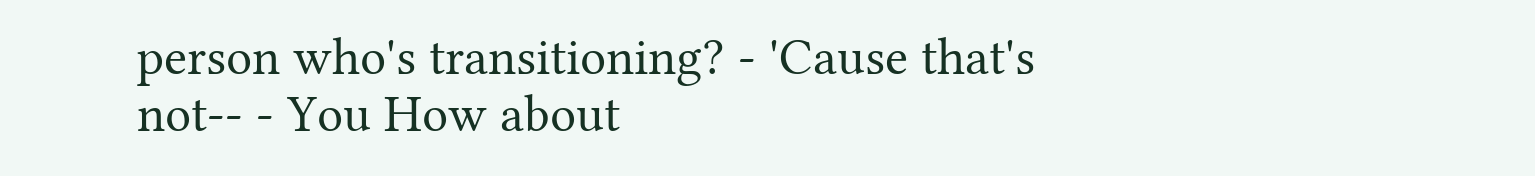person who's transitioning? - 'Cause that's not-- - You How about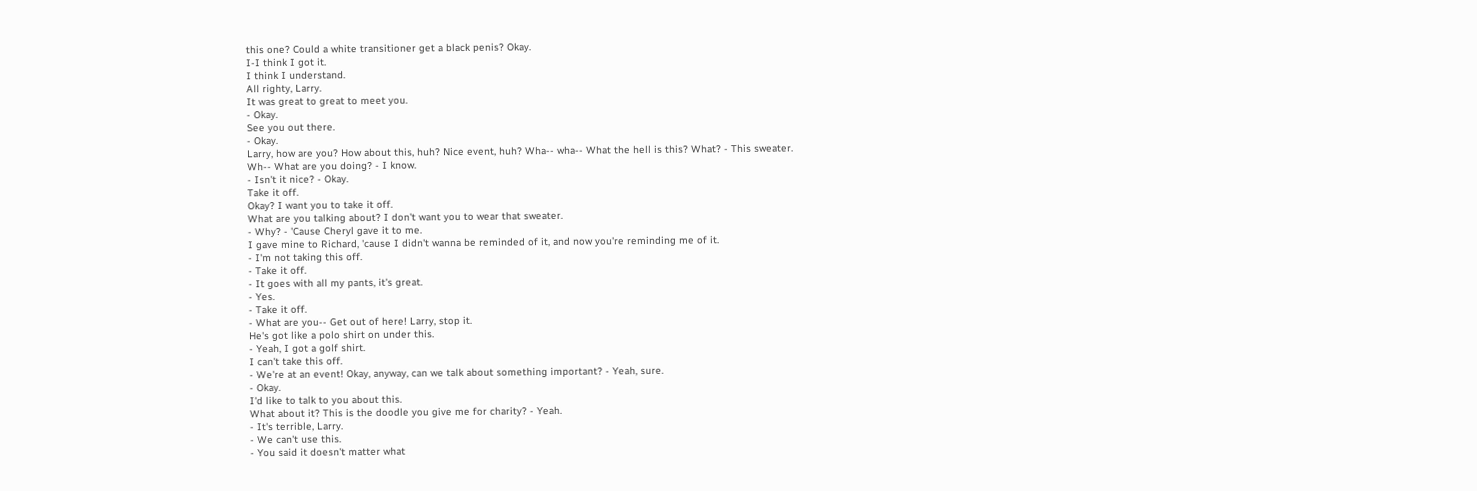this one? Could a white transitioner get a black penis? Okay.
I-I think I got it.
I think I understand.
All righty, Larry.
It was great to great to meet you.
- Okay.
See you out there.
- Okay.
Larry, how are you? How about this, huh? Nice event, huh? Wha-- wha-- What the hell is this? What? - This sweater.
Wh-- What are you doing? - I know.
- Isn't it nice? - Okay.
Take it off.
Okay? I want you to take it off.
What are you talking about? I don't want you to wear that sweater.
- Why? - 'Cause Cheryl gave it to me.
I gave mine to Richard, 'cause I didn't wanna be reminded of it, and now you're reminding me of it.
- I'm not taking this off.
- Take it off.
- It goes with all my pants, it's great.
- Yes.
- Take it off.
- What are you-- Get out of here! Larry, stop it.
He's got like a polo shirt on under this.
- Yeah, I got a golf shirt.
I can't take this off.
- We're at an event! Okay, anyway, can we talk about something important? - Yeah, sure.
- Okay.
I'd like to talk to you about this.
What about it? This is the doodle you give me for charity? - Yeah.
- It's terrible, Larry.
- We can't use this.
- You said it doesn't matter what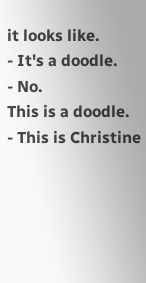it looks like.
- It's a doodle.
- No.
This is a doodle.
- This is Christine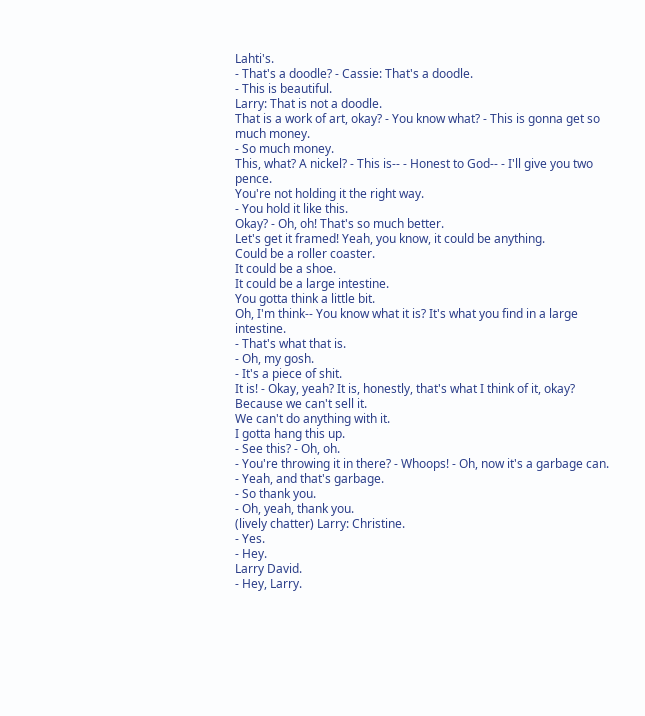Lahti's.
- That's a doodle? - Cassie: That's a doodle.
- This is beautiful.
Larry: That is not a doodle.
That is a work of art, okay? - You know what? - This is gonna get so much money.
- So much money.
This, what? A nickel? - This is-- - Honest to God-- - I'll give you two pence.
You're not holding it the right way.
- You hold it like this.
Okay? - Oh, oh! That's so much better.
Let's get it framed! Yeah, you know, it could be anything.
Could be a roller coaster.
It could be a shoe.
It could be a large intestine.
You gotta think a little bit.
Oh, I'm think-- You know what it is? It's what you find in a large intestine.
- That's what that is.
- Oh, my gosh.
- It's a piece of shit.
It is! - Okay, yeah? It is, honestly, that's what I think of it, okay? Because we can't sell it.
We can't do anything with it.
I gotta hang this up.
- See this? - Oh, oh.
- You're throwing it in there? - Whoops! - Oh, now it's a garbage can.
- Yeah, and that's garbage.
- So thank you.
- Oh, yeah, thank you.
(lively chatter) Larry: Christine.
- Yes.
- Hey.
Larry David.
- Hey, Larry.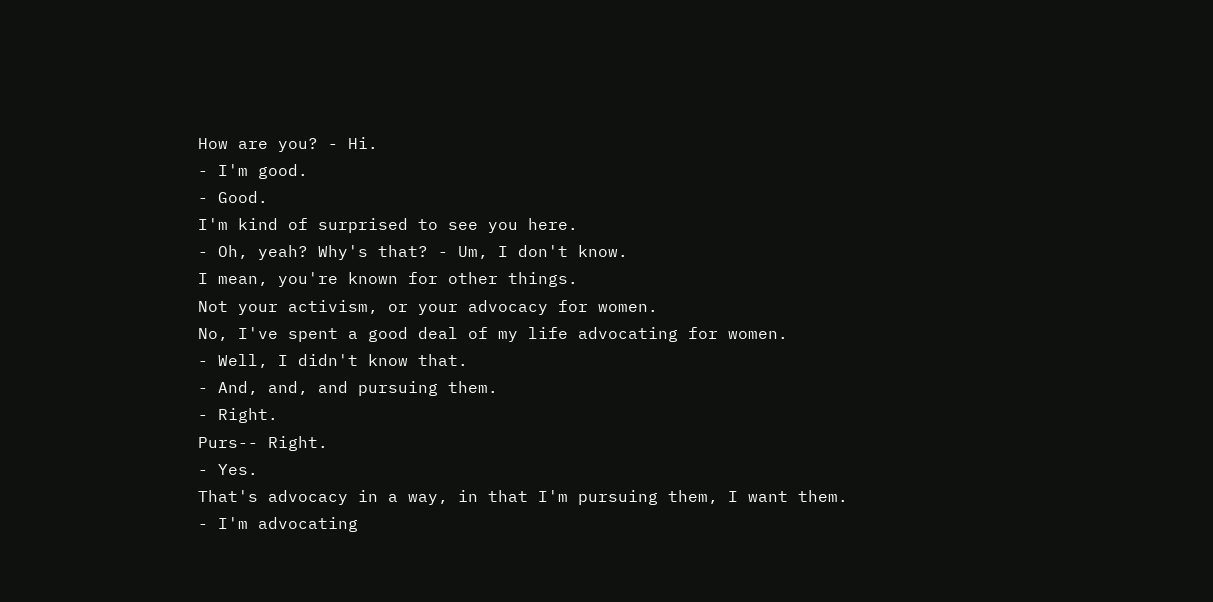How are you? - Hi.
- I'm good.
- Good.
I'm kind of surprised to see you here.
- Oh, yeah? Why's that? - Um, I don't know.
I mean, you're known for other things.
Not your activism, or your advocacy for women.
No, I've spent a good deal of my life advocating for women.
- Well, I didn't know that.
- And, and, and pursuing them.
- Right.
Purs-- Right.
- Yes.
That's advocacy in a way, in that I'm pursuing them, I want them.
- I'm advocating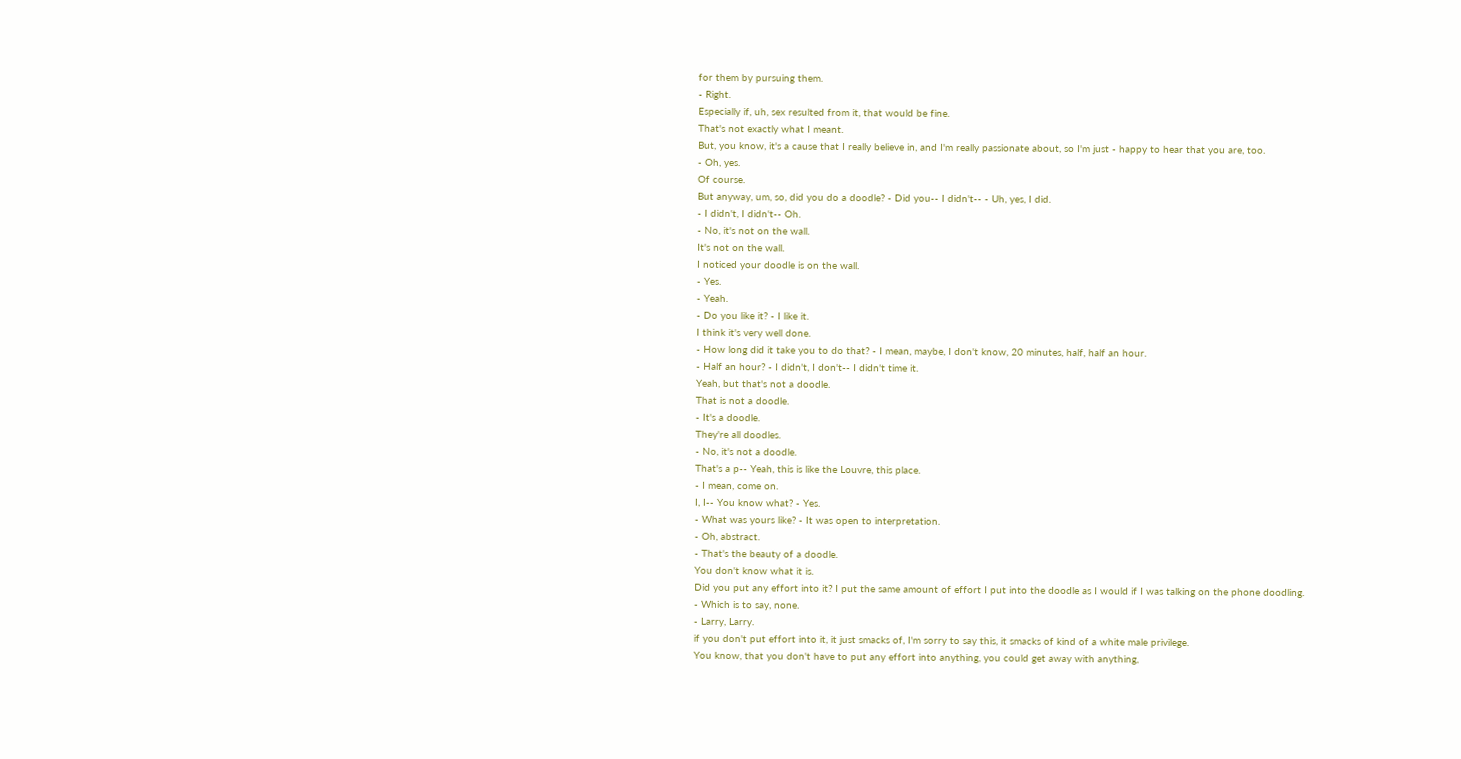for them by pursuing them.
- Right.
Especially if, uh, sex resulted from it, that would be fine.
That's not exactly what I meant.
But, you know, it's a cause that I really believe in, and I'm really passionate about, so I'm just - happy to hear that you are, too.
- Oh, yes.
Of course.
But anyway, um, so, did you do a doodle? - Did you-- I didn't-- - Uh, yes, I did.
- I didn't, I didn't-- Oh.
- No, it's not on the wall.
It's not on the wall.
I noticed your doodle is on the wall.
- Yes.
- Yeah.
- Do you like it? - I like it.
I think it's very well done.
- How long did it take you to do that? - I mean, maybe, I don't know, 20 minutes, half, half an hour.
- Half an hour? - I didn't, I don't-- I didn't time it.
Yeah, but that's not a doodle.
That is not a doodle.
- It's a doodle.
They're all doodles.
- No, it's not a doodle.
That's a p-- Yeah, this is like the Louvre, this place.
- I mean, come on.
I, I-- You know what? - Yes.
- What was yours like? - It was open to interpretation.
- Oh, abstract.
- That's the beauty of a doodle.
You don't know what it is.
Did you put any effort into it? I put the same amount of effort I put into the doodle as I would if I was talking on the phone doodling.
- Which is to say, none.
- Larry, Larry.
if you don't put effort into it, it just smacks of, I'm sorry to say this, it smacks of kind of a white male privilege.
You know, that you don't have to put any effort into anything, you could get away with anything,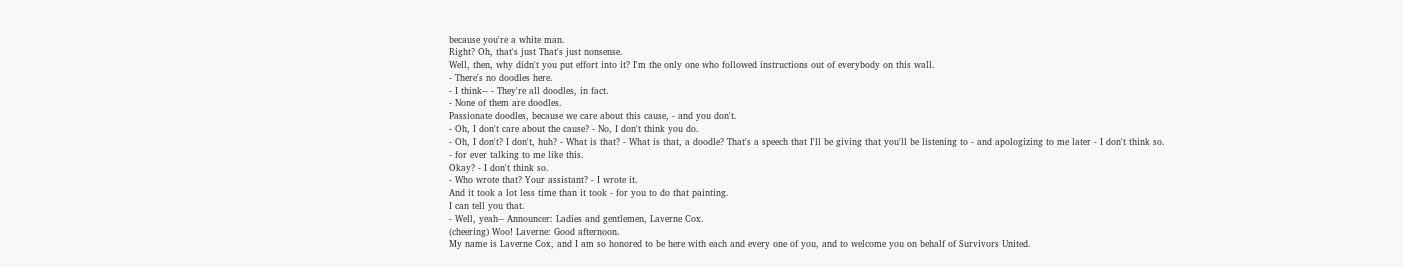because you're a white man.
Right? Oh, that's just That's just nonsense.
Well, then, why didn't you put effort into it? I'm the only one who followed instructions out of everybody on this wall.
- There's no doodles here.
- I think-- - They're all doodles, in fact.
- None of them are doodles.
Passionate doodles, because we care about this cause, - and you don't.
- Oh, I don't care about the cause? - No, I don't think you do.
- Oh, I don't? I don't, huh? - What is that? - What is that, a doodle? That's a speech that I'll be giving that you'll be listening to - and apologizing to me later - I don't think so.
- for ever talking to me like this.
Okay? - I don't think so.
- Who wrote that? Your assistant? - I wrote it.
And it took a lot less time than it took - for you to do that painting.
I can tell you that.
- Well, yeah-- Announcer: Ladies and gentlemen, Laverne Cox.
(cheering) Woo! Laverne: Good afternoon.
My name is Laverne Cox, and I am so honored to be here with each and every one of you, and to welcome you on behalf of Survivors United.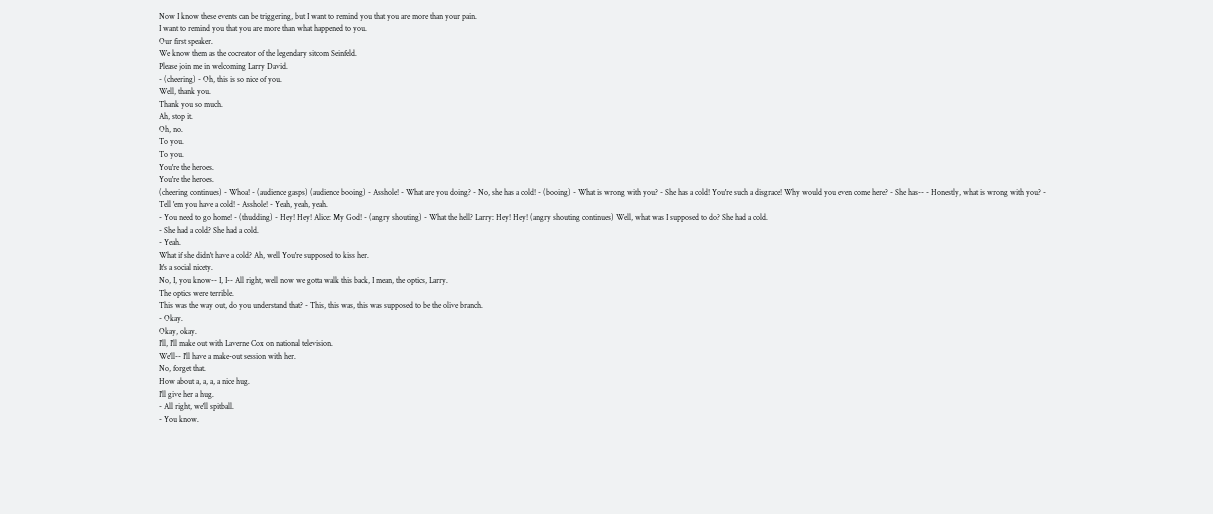Now I know these events can be triggering, but I want to remind you that you are more than your pain.
I want to remind you that you are more than what happened to you.
Our first speaker.
We know them as the cocreator of the legendary sitcom Seinfeld.
Please join me in welcoming Larry David.
- (cheering) - Oh, this is so nice of you.
Well, thank you.
Thank you so much.
Ah, stop it.
Oh, no.
To you.
To you.
You're the heroes.
You're the heroes.
(cheering continues) - Whoa! - (audience gasps) (audience booing) - Asshole! - What are you doing? - No, she has a cold! - (booing) - What is wrong with you? - She has a cold! You're such a disgrace! Why would you even come here? - She has-- - Honestly, what is wrong with you? - Tell 'em you have a cold! - Asshole! - Yeah, yeah, yeah.
- You need to go home! - (thudding) - Hey! Hey! Alice: My God! - (angry shouting) - What the hell? Larry: Hey! Hey! (angry shouting continues) Well, what was I supposed to do? She had a cold.
- She had a cold? She had a cold.
- Yeah.
What if she didn't have a cold? Ah, well You're supposed to kiss her.
It's a social nicety.
No, I, you know-- I, I-- All right, well now we gotta walk this back, I mean, the optics, Larry.
The optics were terrible.
This was the way out, do you understand that? - This, this was, this was supposed to be the olive branch.
- Okay.
Okay, okay.
I'll, I'll make out with Laverne Cox on national television.
We'll-- I'll have a make-out session with her.
No, forget that.
How about a, a, a, a nice hug.
I'll give her a hug.
- All right, we'll spitball.
- You know.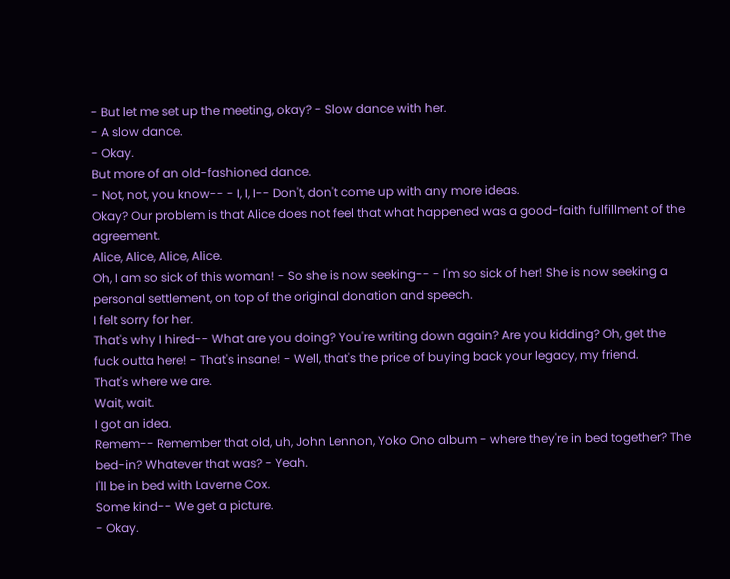- But let me set up the meeting, okay? - Slow dance with her.
- A slow dance.
- Okay.
But more of an old-fashioned dance.
- Not, not, you know-- - I, I, I-- Don't, don't come up with any more ideas.
Okay? Our problem is that Alice does not feel that what happened was a good-faith fulfillment of the agreement.
Alice, Alice, Alice, Alice.
Oh, I am so sick of this woman! - So she is now seeking-- - I'm so sick of her! She is now seeking a personal settlement, on top of the original donation and speech.
I felt sorry for her.
That's why I hired-- What are you doing? You're writing down again? Are you kidding? Oh, get the fuck outta here! - That's insane! - Well, that's the price of buying back your legacy, my friend.
That's where we are.
Wait, wait.
I got an idea.
Remem-- Remember that old, uh, John Lennon, Yoko Ono album - where they're in bed together? The bed-in? Whatever that was? - Yeah.
I'll be in bed with Laverne Cox.
Some kind-- We get a picture.
- Okay.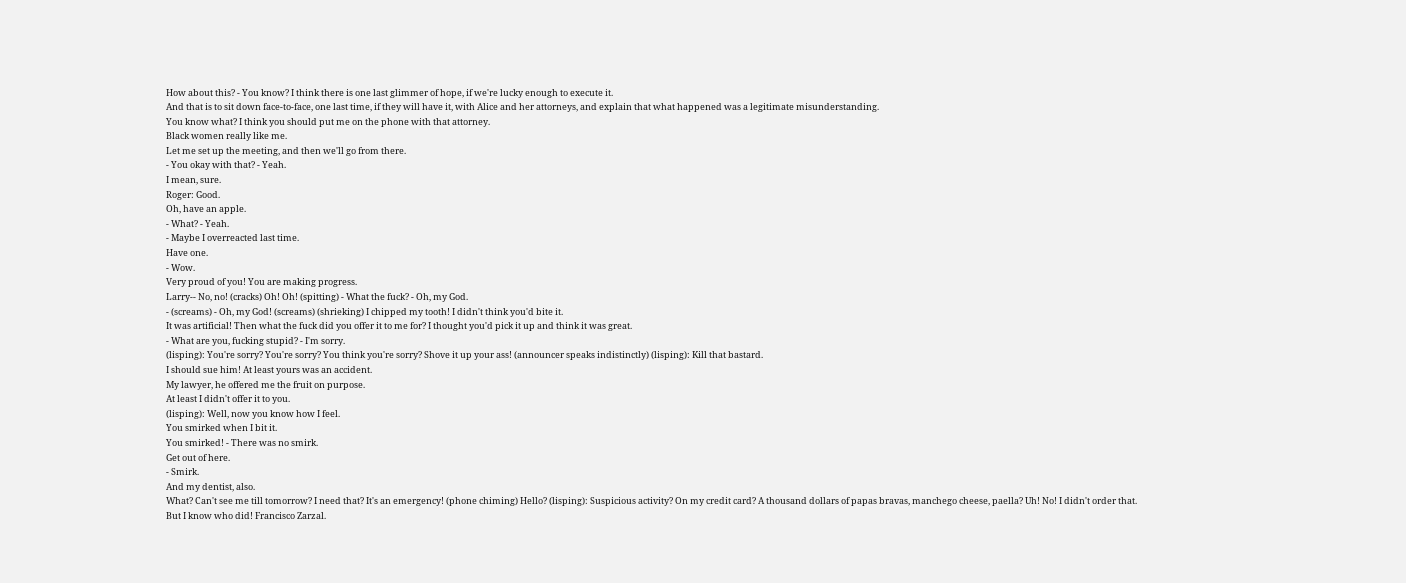How about this? - You know? I think there is one last glimmer of hope, if we're lucky enough to execute it.
And that is to sit down face-to-face, one last time, if they will have it, with Alice and her attorneys, and explain that what happened was a legitimate misunderstanding.
You know what? I think you should put me on the phone with that attorney.
Black women really like me.
Let me set up the meeting, and then we'll go from there.
- You okay with that? - Yeah.
I mean, sure.
Roger: Good.
Oh, have an apple.
- What? - Yeah.
- Maybe I overreacted last time.
Have one.
- Wow.
Very proud of you! You are making progress.
Larry-- No, no! (cracks) Oh! Oh! (spitting) - What the fuck? - Oh, my God.
- (screams) - Oh, my God! (screams) (shrieking) I chipped my tooth! I didn't think you'd bite it.
It was artificial! Then what the fuck did you offer it to me for? I thought you'd pick it up and think it was great.
- What are you, fucking stupid? - I'm sorry.
(lisping): You're sorry? You're sorry? You think you're sorry? Shove it up your ass! (announcer speaks indistinctly) (lisping): Kill that bastard.
I should sue him! At least yours was an accident.
My lawyer, he offered me the fruit on purpose.
At least I didn't offer it to you.
(lisping): Well, now you know how I feel.
You smirked when I bit it.
You smirked! - There was no smirk.
Get out of here.
- Smirk.
And my dentist, also.
What? Can't see me till tomorrow? I need that? It's an emergency! (phone chiming) Hello? (lisping): Suspicious activity? On my credit card? A thousand dollars of papas bravas, manchego cheese, paella? Uh! No! I didn't order that.
But I know who did! Francisco Zarzal.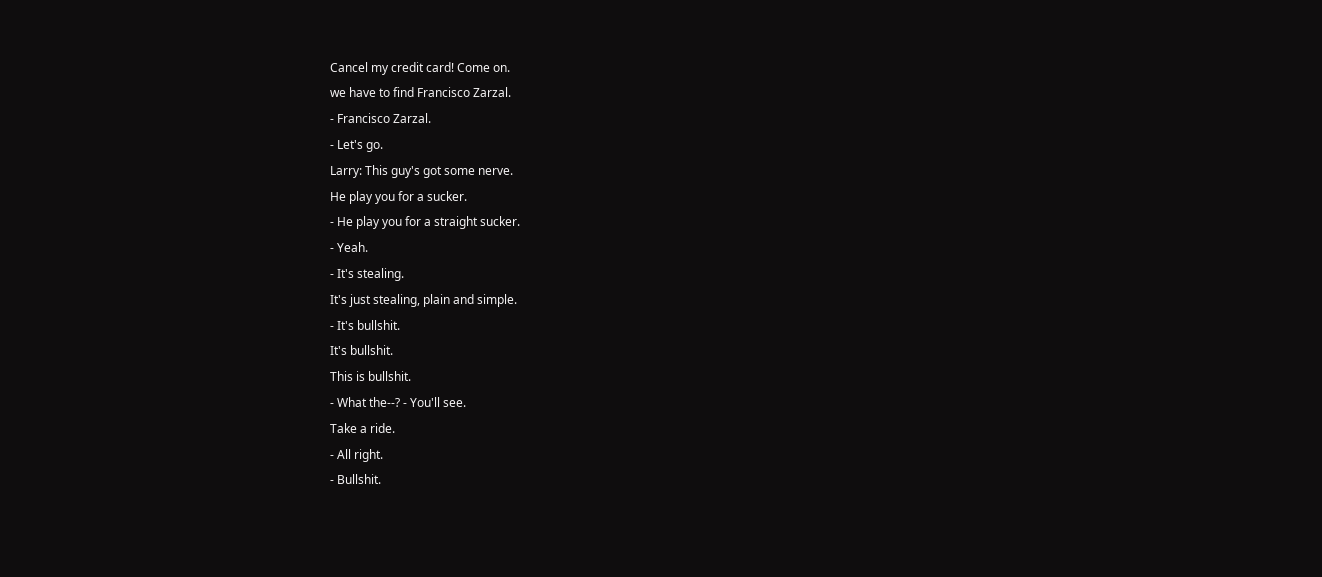Cancel my credit card! Come on.
we have to find Francisco Zarzal.
- Francisco Zarzal.
- Let's go.
Larry: This guy's got some nerve.
He play you for a sucker.
- He play you for a straight sucker.
- Yeah.
- It's stealing.
It's just stealing, plain and simple.
- It's bullshit.
It's bullshit.
This is bullshit.
- What the--? - You'll see.
Take a ride.
- All right.
- Bullshit.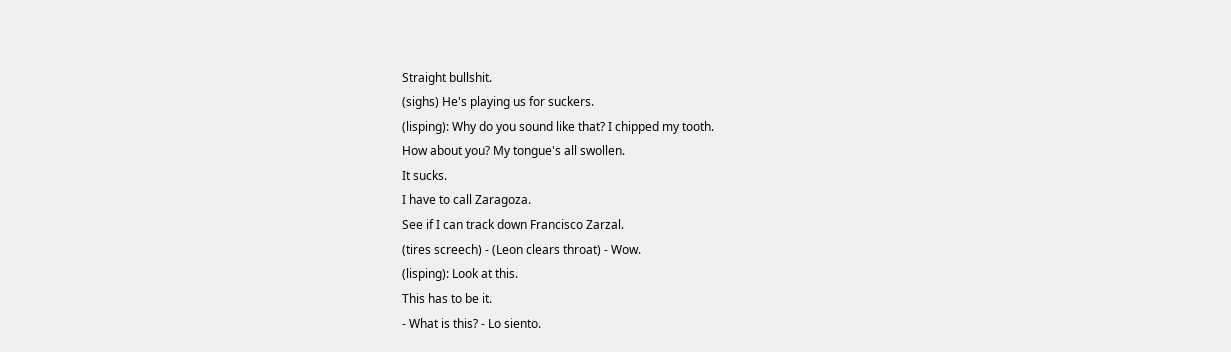Straight bullshit.
(sighs) He's playing us for suckers.
(lisping): Why do you sound like that? I chipped my tooth.
How about you? My tongue's all swollen.
It sucks.
I have to call Zaragoza.
See if I can track down Francisco Zarzal.
(tires screech) - (Leon clears throat) - Wow.
(lisping): Look at this.
This has to be it.
- What is this? - Lo siento.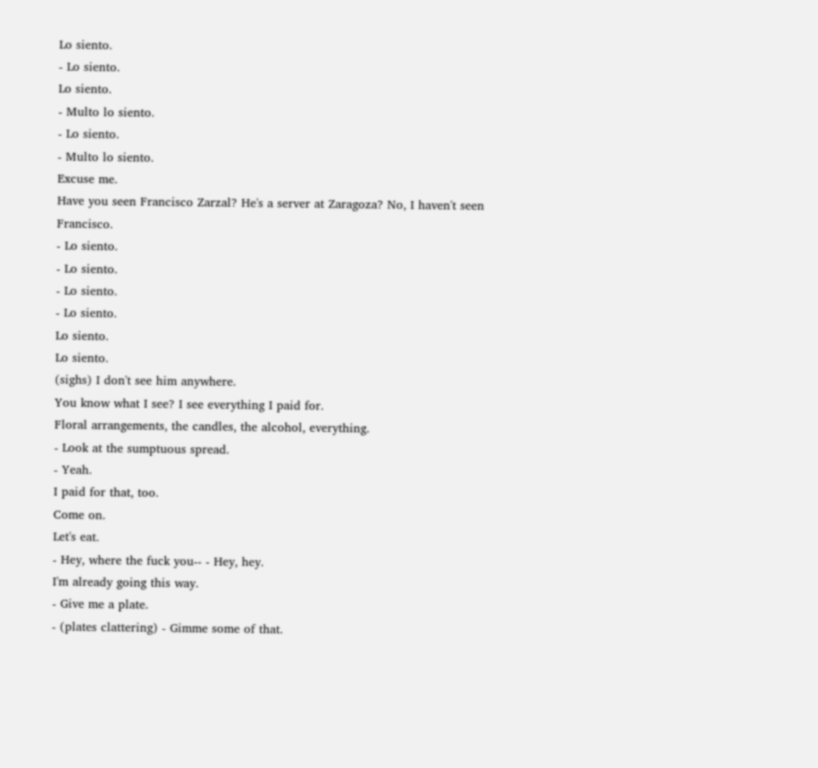Lo siento.
- Lo siento.
Lo siento.
- Multo lo siento.
- Lo siento.
- Multo lo siento.
Excuse me.
Have you seen Francisco Zarzal? He's a server at Zaragoza? No, I haven't seen Francisco.
- Lo siento.
- Lo siento.
- Lo siento.
- Lo siento.
Lo siento.
Lo siento.
(sighs) I don't see him anywhere.
You know what I see? I see everything I paid for.
Floral arrangements, the candles, the alcohol, everything.
- Look at the sumptuous spread.
- Yeah.
I paid for that, too.
Come on.
Let's eat.
- Hey, where the fuck you-- - Hey, hey.
I'm already going this way.
- Give me a plate.
- (plates clattering) - Gimme some of that.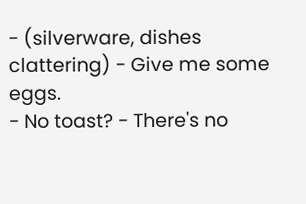- (silverware, dishes clattering) - Give me some eggs.
- No toast? - There's no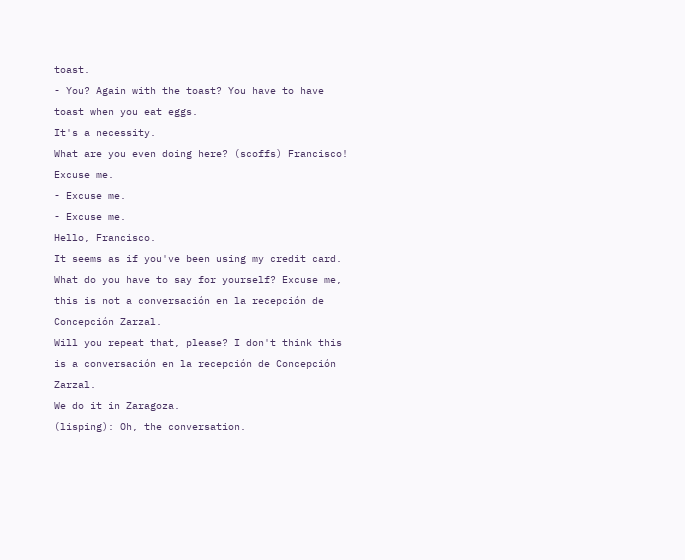toast.
- You? Again with the toast? You have to have toast when you eat eggs.
It's a necessity.
What are you even doing here? (scoffs) Francisco! Excuse me.
- Excuse me.
- Excuse me.
Hello, Francisco.
It seems as if you've been using my credit card.
What do you have to say for yourself? Excuse me, this is not a conversación en la recepción de Concepción Zarzal.
Will you repeat that, please? I don't think this is a conversación en la recepción de Concepción Zarzal.
We do it in Zaragoza.
(lisping): Oh, the conversation.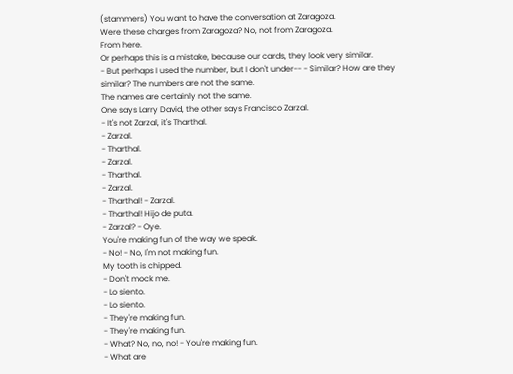(stammers) You want to have the conversation at Zaragoza.
Were these charges from Zaragoza? No, not from Zaragoza.
From here.
Or perhaps this is a mistake, because our cards, they look very similar.
- But perhaps I used the number, but I don't under-- - Similar? How are they similar? The numbers are not the same.
The names are certainly not the same.
One says Larry David, the other says Francisco Zarzal.
- It's not Zarzal, it's Tharthal.
- Zarzal.
- Tharthal.
- Zarzal.
- Tharthal.
- Zarzal.
- Tharthal! - Zarzal.
- Tharthal! Hijo de puta.
- Zarzal? - Oye.
You're making fun of the way we speak.
- No! - No, I'm not making fun.
My tooth is chipped.
- Don't mock me.
- Lo siento.
- Lo siento.
- They're making fun.
- They're making fun.
- What? No, no, no! - You're making fun.
- What are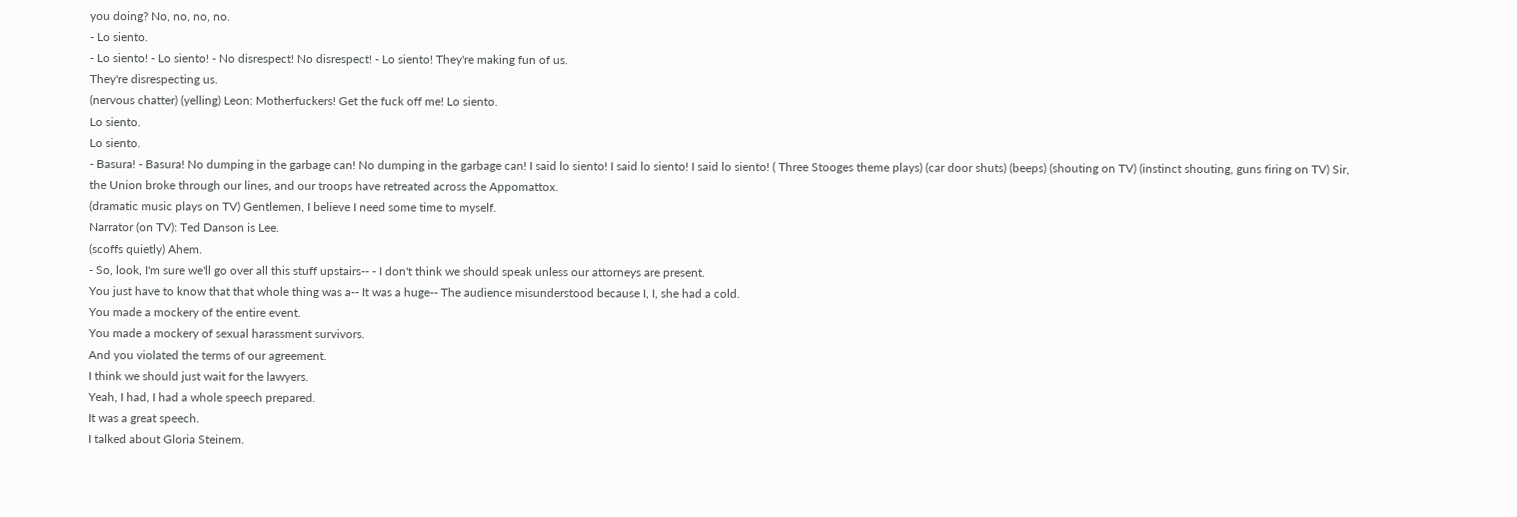you doing? No, no, no, no.
- Lo siento.
- Lo siento! - Lo siento! - No disrespect! No disrespect! - Lo siento! They're making fun of us.
They're disrespecting us.
(nervous chatter) (yelling) Leon: Motherfuckers! Get the fuck off me! Lo siento.
Lo siento.
Lo siento.
- Basura! - Basura! No dumping in the garbage can! No dumping in the garbage can! I said lo siento! I said lo siento! I said lo siento! ( Three Stooges theme plays) (car door shuts) (beeps) (shouting on TV) (instinct shouting, guns firing on TV) Sir, the Union broke through our lines, and our troops have retreated across the Appomattox.
(dramatic music plays on TV) Gentlemen, I believe I need some time to myself.
Narrator (on TV): Ted Danson is Lee.
(scoffs quietly) Ahem.
- So, look, I'm sure we'll go over all this stuff upstairs-- - I don't think we should speak unless our attorneys are present.
You just have to know that that whole thing was a-- It was a huge-- The audience misunderstood because I, I, she had a cold.
You made a mockery of the entire event.
You made a mockery of sexual harassment survivors.
And you violated the terms of our agreement.
I think we should just wait for the lawyers.
Yeah, I had, I had a whole speech prepared.
It was a great speech.
I talked about Gloria Steinem.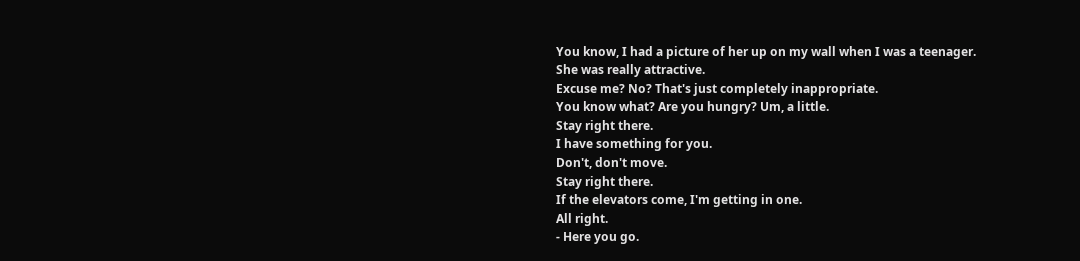You know, I had a picture of her up on my wall when I was a teenager.
She was really attractive.
Excuse me? No? That's just completely inappropriate.
You know what? Are you hungry? Um, a little.
Stay right there.
I have something for you.
Don't, don't move.
Stay right there.
If the elevators come, I'm getting in one.
All right.
- Here you go.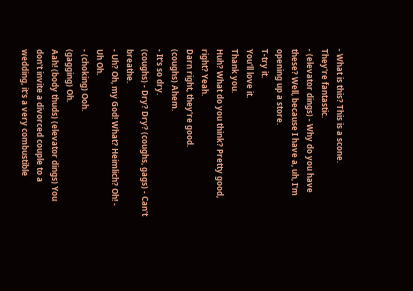- What is this? This is a scone.
They're fantastic.
- (elevator dings) - Why do you have these? Well, because I have a, uh, I'm opening up a store.
T-try it.
You'll love it.
Thank you.
Huh? What do you think? Pretty good, right? Yeah.
Darn right, they're good.
(coughs) Ahem.
- It's so dry.
(coughs) - Dry? Dry? (coughs, gags) - Can't breathe.
- Uh? Oh, my God! What? Heimlich? Oh! - Uh Oh.
- (choking) Ooh.
(gagging) Oh.
Aah! (body thuds) (elevator dings) You don't invite a divorced couple to a wedding, it's a very combustible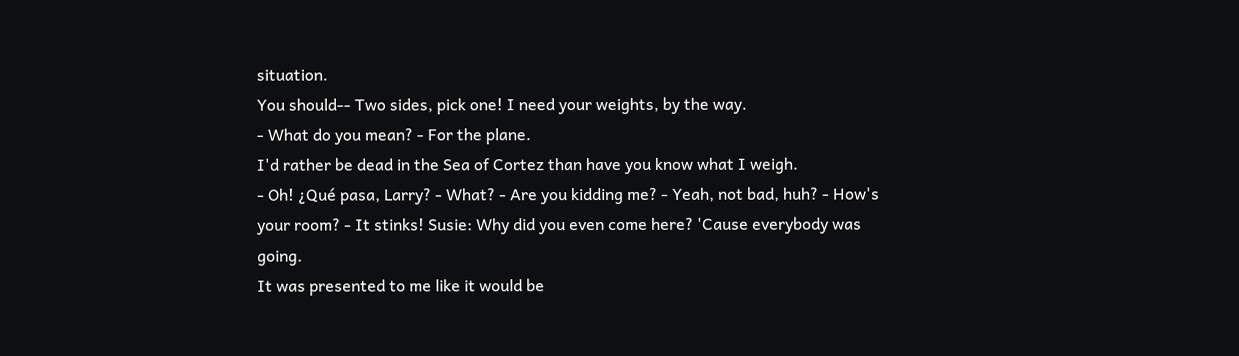situation.
You should-- Two sides, pick one! I need your weights, by the way.
- What do you mean? - For the plane.
I'd rather be dead in the Sea of Cortez than have you know what I weigh.
- Oh! ¿Qué pasa, Larry? - What? - Are you kidding me? - Yeah, not bad, huh? - How's your room? - It stinks! Susie: Why did you even come here? 'Cause everybody was going.
It was presented to me like it would be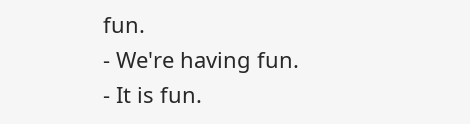fun.
- We're having fun.
- It is fun.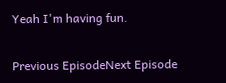Yeah I'm having fun.

Previous EpisodeNext Episode